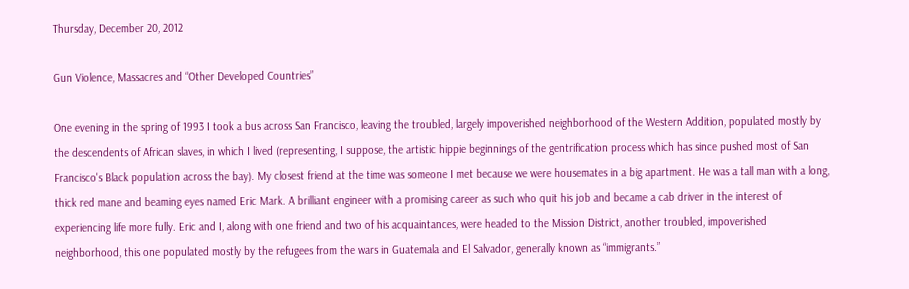Thursday, December 20, 2012

Gun Violence, Massacres and “Other Developed Countries”

One evening in the spring of 1993 I took a bus across San Francisco, leaving the troubled, largely impoverished neighborhood of the Western Addition, populated mostly by the descendents of African slaves, in which I lived (representing, I suppose, the artistic hippie beginnings of the gentrification process which has since pushed most of San Francisco's Black population across the bay). My closest friend at the time was someone I met because we were housemates in a big apartment. He was a tall man with a long, thick red mane and beaming eyes named Eric Mark. A brilliant engineer with a promising career as such who quit his job and became a cab driver in the interest of experiencing life more fully. Eric and I, along with one friend and two of his acquaintances, were headed to the Mission District, another troubled, impoverished neighborhood, this one populated mostly by the refugees from the wars in Guatemala and El Salvador, generally known as “immigrants.”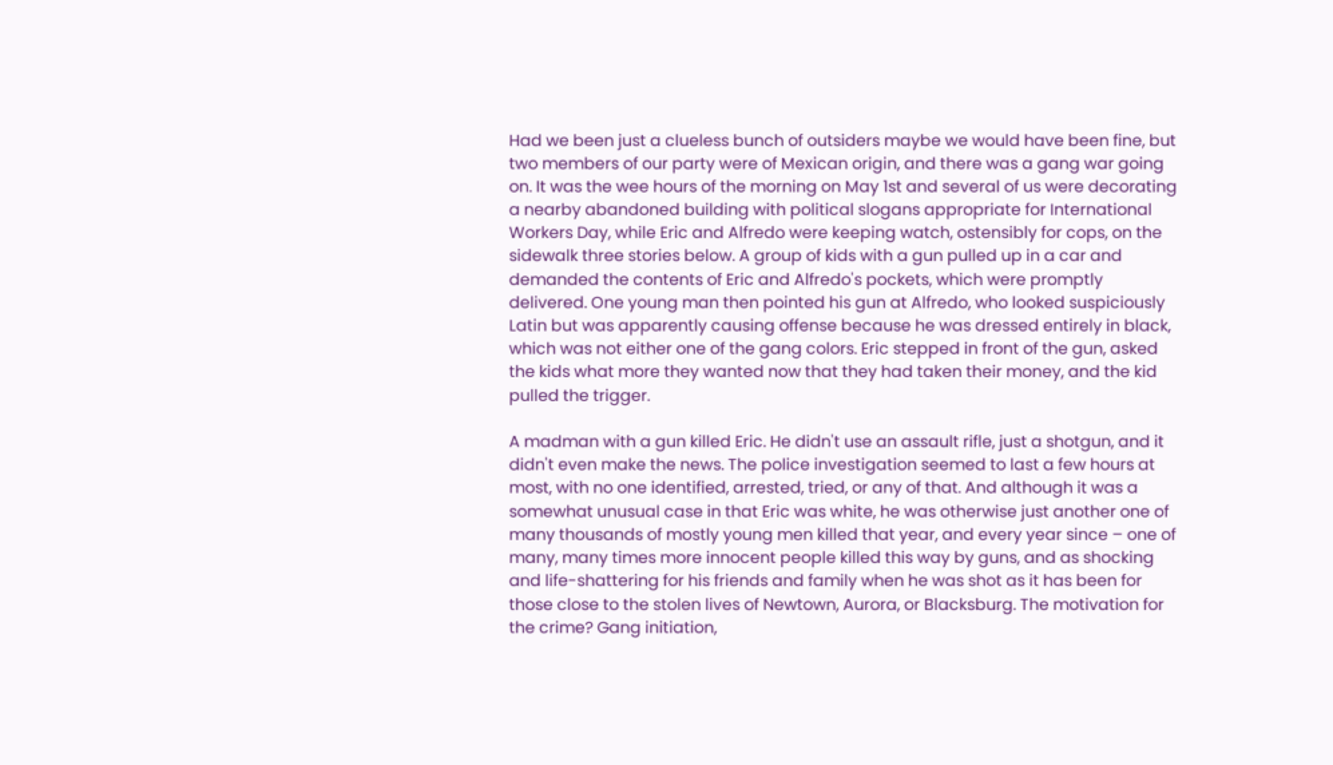Had we been just a clueless bunch of outsiders maybe we would have been fine, but two members of our party were of Mexican origin, and there was a gang war going on. It was the wee hours of the morning on May 1st and several of us were decorating a nearby abandoned building with political slogans appropriate for International Workers Day, while Eric and Alfredo were keeping watch, ostensibly for cops, on the sidewalk three stories below. A group of kids with a gun pulled up in a car and demanded the contents of Eric and Alfredo's pockets, which were promptly delivered. One young man then pointed his gun at Alfredo, who looked suspiciously Latin but was apparently causing offense because he was dressed entirely in black, which was not either one of the gang colors. Eric stepped in front of the gun, asked the kids what more they wanted now that they had taken their money, and the kid pulled the trigger.

A madman with a gun killed Eric. He didn't use an assault rifle, just a shotgun, and it didn't even make the news. The police investigation seemed to last a few hours at most, with no one identified, arrested, tried, or any of that. And although it was a somewhat unusual case in that Eric was white, he was otherwise just another one of many thousands of mostly young men killed that year, and every year since – one of many, many times more innocent people killed this way by guns, and as shocking and life-shattering for his friends and family when he was shot as it has been for those close to the stolen lives of Newtown, Aurora, or Blacksburg. The motivation for the crime? Gang initiation,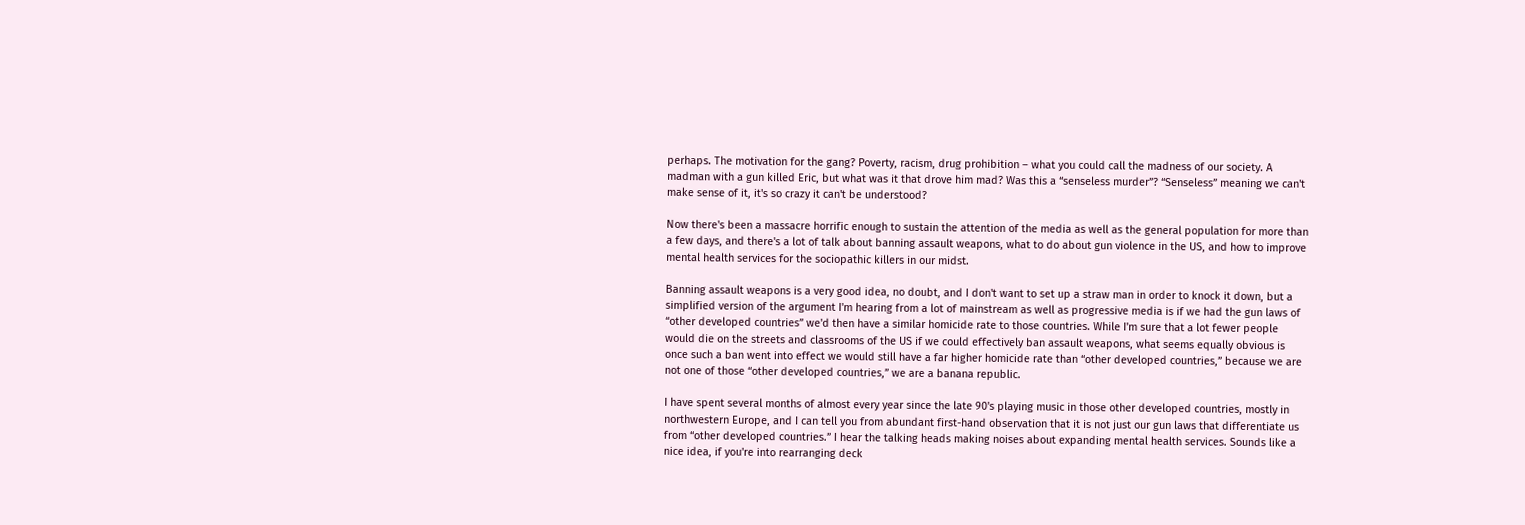perhaps. The motivation for the gang? Poverty, racism, drug prohibition – what you could call the madness of our society. A madman with a gun killed Eric, but what was it that drove him mad? Was this a “senseless murder”? “Senseless” meaning we can't make sense of it, it's so crazy it can't be understood?

Now there's been a massacre horrific enough to sustain the attention of the media as well as the general population for more than a few days, and there's a lot of talk about banning assault weapons, what to do about gun violence in the US, and how to improve mental health services for the sociopathic killers in our midst.

Banning assault weapons is a very good idea, no doubt, and I don't want to set up a straw man in order to knock it down, but a simplified version of the argument I'm hearing from a lot of mainstream as well as progressive media is if we had the gun laws of “other developed countries” we'd then have a similar homicide rate to those countries. While I'm sure that a lot fewer people would die on the streets and classrooms of the US if we could effectively ban assault weapons, what seems equally obvious is once such a ban went into effect we would still have a far higher homicide rate than “other developed countries,” because we are not one of those “other developed countries,” we are a banana republic.

I have spent several months of almost every year since the late 90's playing music in those other developed countries, mostly in northwestern Europe, and I can tell you from abundant first-hand observation that it is not just our gun laws that differentiate us from “other developed countries.” I hear the talking heads making noises about expanding mental health services. Sounds like a nice idea, if you're into rearranging deck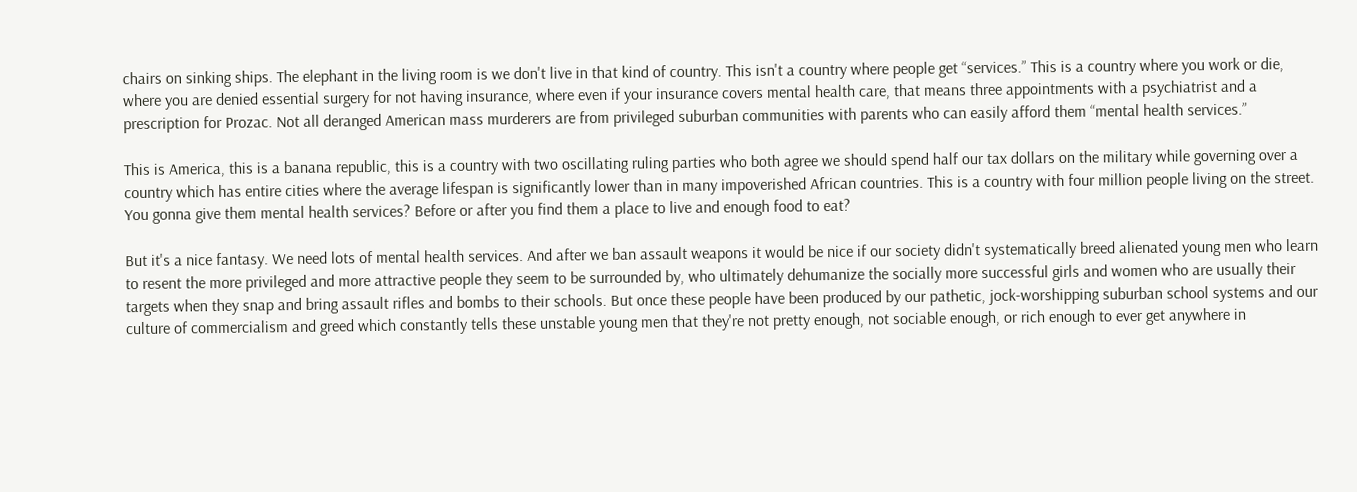chairs on sinking ships. The elephant in the living room is we don't live in that kind of country. This isn't a country where people get “services.” This is a country where you work or die, where you are denied essential surgery for not having insurance, where even if your insurance covers mental health care, that means three appointments with a psychiatrist and a prescription for Prozac. Not all deranged American mass murderers are from privileged suburban communities with parents who can easily afford them “mental health services.”

This is America, this is a banana republic, this is a country with two oscillating ruling parties who both agree we should spend half our tax dollars on the military while governing over a country which has entire cities where the average lifespan is significantly lower than in many impoverished African countries. This is a country with four million people living on the street. You gonna give them mental health services? Before or after you find them a place to live and enough food to eat?

But it's a nice fantasy. We need lots of mental health services. And after we ban assault weapons it would be nice if our society didn't systematically breed alienated young men who learn to resent the more privileged and more attractive people they seem to be surrounded by, who ultimately dehumanize the socially more successful girls and women who are usually their targets when they snap and bring assault rifles and bombs to their schools. But once these people have been produced by our pathetic, jock-worshipping suburban school systems and our culture of commercialism and greed which constantly tells these unstable young men that they're not pretty enough, not sociable enough, or rich enough to ever get anywhere in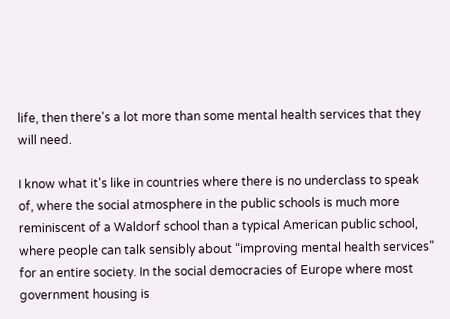life, then there's a lot more than some mental health services that they will need.

I know what it's like in countries where there is no underclass to speak of, where the social atmosphere in the public schools is much more reminiscent of a Waldorf school than a typical American public school, where people can talk sensibly about “improving mental health services” for an entire society. In the social democracies of Europe where most government housing is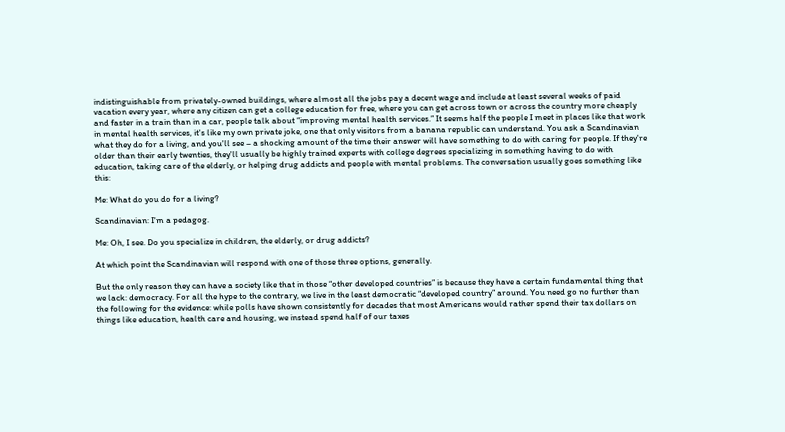indistinguishable from privately-owned buildings, where almost all the jobs pay a decent wage and include at least several weeks of paid vacation every year, where any citizen can get a college education for free, where you can get across town or across the country more cheaply and faster in a train than in a car, people talk about “improving mental health services.” It seems half the people I meet in places like that work in mental health services, it's like my own private joke, one that only visitors from a banana republic can understand. You ask a Scandinavian what they do for a living, and you'll see – a shocking amount of the time their answer will have something to do with caring for people. If they're older than their early twenties, they'll usually be highly trained experts with college degrees specializing in something having to do with education, taking care of the elderly, or helping drug addicts and people with mental problems. The conversation usually goes something like this:

Me: What do you do for a living?

Scandinavian: I'm a pedagog.

Me: Oh, I see. Do you specialize in children, the elderly, or drug addicts?

At which point the Scandinavian will respond with one of those three options, generally.

But the only reason they can have a society like that in those “other developed countries” is because they have a certain fundamental thing that we lack: democracy. For all the hype to the contrary, we live in the least democratic “developed country” around. You need go no further than the following for the evidence: while polls have shown consistently for decades that most Americans would rather spend their tax dollars on things like education, health care and housing, we instead spend half of our taxes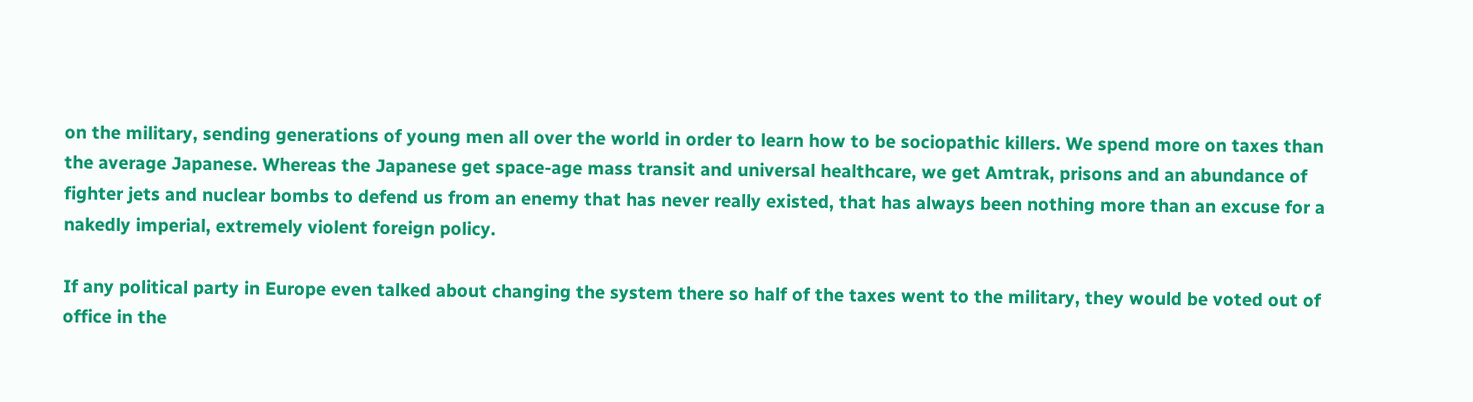on the military, sending generations of young men all over the world in order to learn how to be sociopathic killers. We spend more on taxes than the average Japanese. Whereas the Japanese get space-age mass transit and universal healthcare, we get Amtrak, prisons and an abundance of fighter jets and nuclear bombs to defend us from an enemy that has never really existed, that has always been nothing more than an excuse for a nakedly imperial, extremely violent foreign policy.

If any political party in Europe even talked about changing the system there so half of the taxes went to the military, they would be voted out of office in the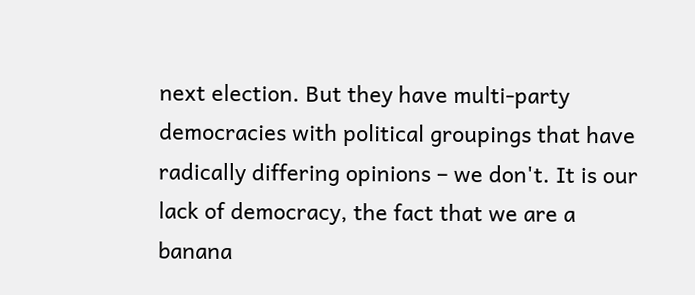next election. But they have multi-party democracies with political groupings that have radically differing opinions – we don't. It is our lack of democracy, the fact that we are a banana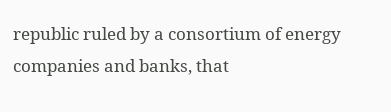republic ruled by a consortium of energy companies and banks, that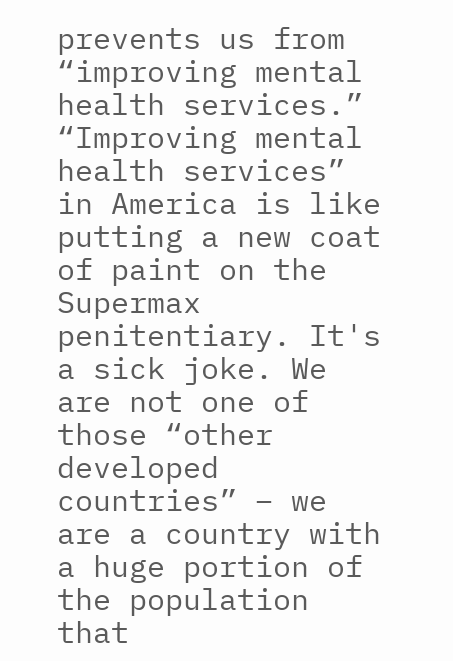prevents us from “improving mental health services.” “Improving mental health services” in America is like putting a new coat of paint on the Supermax penitentiary. It's a sick joke. We are not one of those “other developed countries” – we are a country with a huge portion of the population that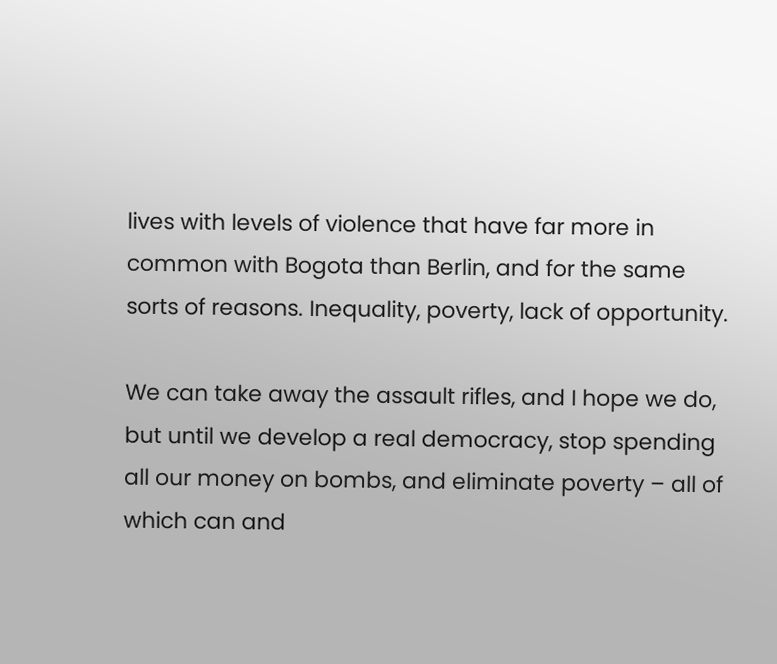lives with levels of violence that have far more in common with Bogota than Berlin, and for the same sorts of reasons. Inequality, poverty, lack of opportunity.

We can take away the assault rifles, and I hope we do, but until we develop a real democracy, stop spending all our money on bombs, and eliminate poverty – all of which can and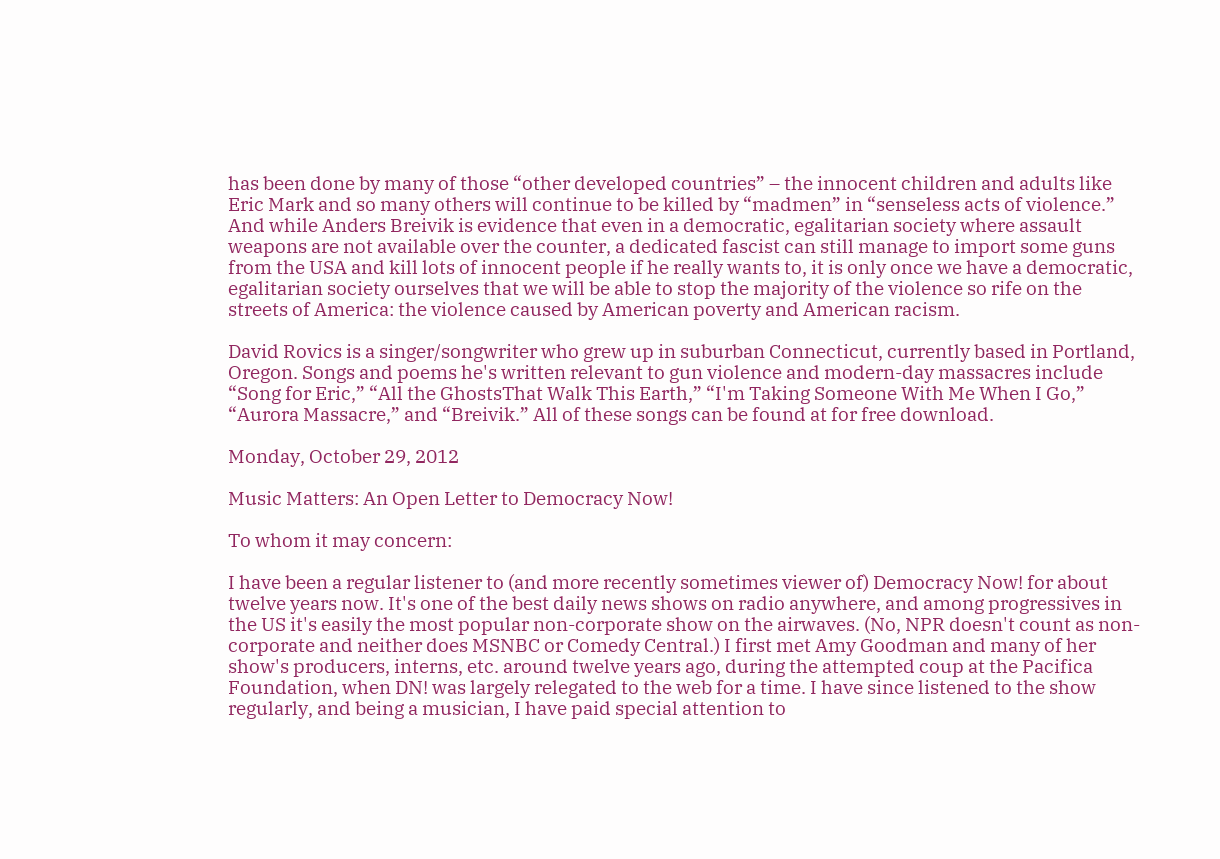has been done by many of those “other developed countries” – the innocent children and adults like Eric Mark and so many others will continue to be killed by “madmen” in “senseless acts of violence.” And while Anders Breivik is evidence that even in a democratic, egalitarian society where assault weapons are not available over the counter, a dedicated fascist can still manage to import some guns from the USA and kill lots of innocent people if he really wants to, it is only once we have a democratic, egalitarian society ourselves that we will be able to stop the majority of the violence so rife on the streets of America: the violence caused by American poverty and American racism.

David Rovics is a singer/songwriter who grew up in suburban Connecticut, currently based in Portland, Oregon. Songs and poems he's written relevant to gun violence and modern-day massacres include “Song for Eric,” “All the GhostsThat Walk This Earth,” “I'm Taking Someone With Me When I Go,” “Aurora Massacre,” and “Breivik.” All of these songs can be found at for free download.

Monday, October 29, 2012

Music Matters: An Open Letter to Democracy Now!

To whom it may concern:

I have been a regular listener to (and more recently sometimes viewer of) Democracy Now! for about twelve years now. It's one of the best daily news shows on radio anywhere, and among progressives in the US it's easily the most popular non-corporate show on the airwaves. (No, NPR doesn't count as non-corporate and neither does MSNBC or Comedy Central.) I first met Amy Goodman and many of her show's producers, interns, etc. around twelve years ago, during the attempted coup at the Pacifica Foundation, when DN! was largely relegated to the web for a time. I have since listened to the show regularly, and being a musician, I have paid special attention to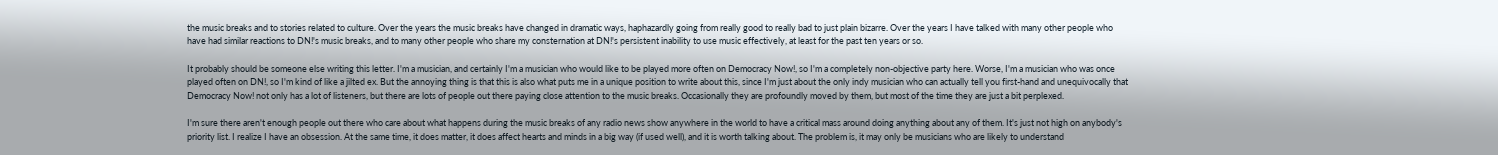the music breaks and to stories related to culture. Over the years the music breaks have changed in dramatic ways, haphazardly going from really good to really bad to just plain bizarre. Over the years I have talked with many other people who have had similar reactions to DN!'s music breaks, and to many other people who share my consternation at DN!'s persistent inability to use music effectively, at least for the past ten years or so.

It probably should be someone else writing this letter. I'm a musician, and certainly I'm a musician who would like to be played more often on Democracy Now!, so I'm a completely non-objective party here. Worse, I'm a musician who was once played often on DN!, so I'm kind of like a jilted ex. But the annoying thing is that this is also what puts me in a unique position to write about this, since I'm just about the only indy musician who can actually tell you first-hand and unequivocally that Democracy Now! not only has a lot of listeners, but there are lots of people out there paying close attention to the music breaks. Occasionally they are profoundly moved by them, but most of the time they are just a bit perplexed.

I'm sure there aren't enough people out there who care about what happens during the music breaks of any radio news show anywhere in the world to have a critical mass around doing anything about any of them. It's just not high on anybody's priority list. I realize I have an obsession. At the same time, it does matter, it does affect hearts and minds in a big way (if used well), and it is worth talking about. The problem is, it may only be musicians who are likely to understand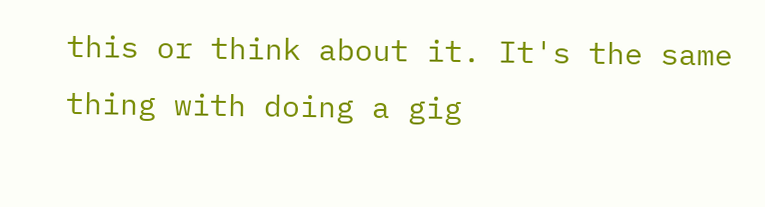this or think about it. It's the same thing with doing a gig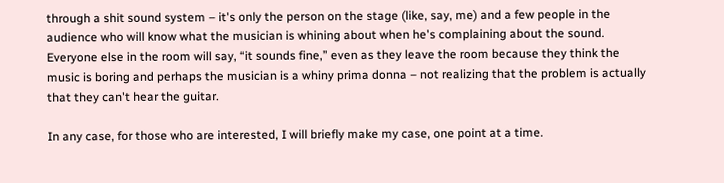through a shit sound system – it's only the person on the stage (like, say, me) and a few people in the audience who will know what the musician is whining about when he's complaining about the sound. Everyone else in the room will say, “it sounds fine,” even as they leave the room because they think the music is boring and perhaps the musician is a whiny prima donna – not realizing that the problem is actually that they can't hear the guitar.

In any case, for those who are interested, I will briefly make my case, one point at a time.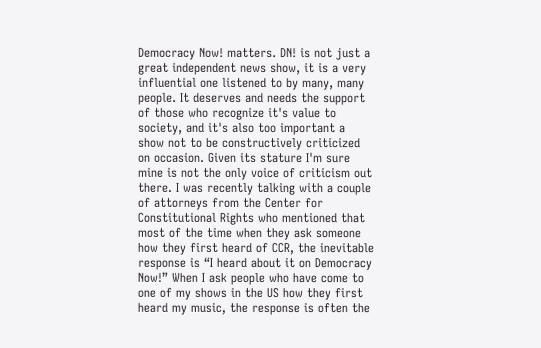Democracy Now! matters. DN! is not just a great independent news show, it is a very influential one listened to by many, many people. It deserves and needs the support of those who recognize it's value to society, and it's also too important a show not to be constructively criticized on occasion. Given its stature I'm sure mine is not the only voice of criticism out there. I was recently talking with a couple of attorneys from the Center for Constitutional Rights who mentioned that most of the time when they ask someone how they first heard of CCR, the inevitable response is “I heard about it on Democracy Now!” When I ask people who have come to one of my shows in the US how they first heard my music, the response is often the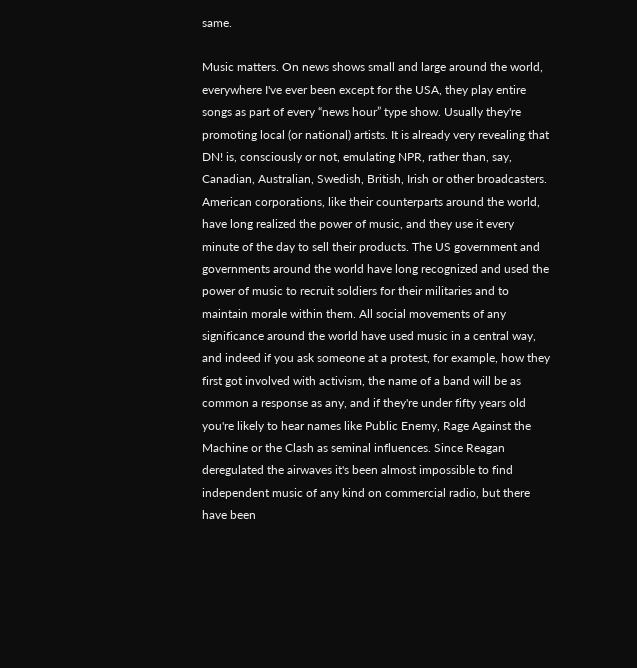same.

Music matters. On news shows small and large around the world, everywhere I've ever been except for the USA, they play entire songs as part of every “news hour” type show. Usually they're promoting local (or national) artists. It is already very revealing that DN! is, consciously or not, emulating NPR, rather than, say, Canadian, Australian, Swedish, British, Irish or other broadcasters. American corporations, like their counterparts around the world, have long realized the power of music, and they use it every minute of the day to sell their products. The US government and governments around the world have long recognized and used the power of music to recruit soldiers for their militaries and to maintain morale within them. All social movements of any significance around the world have used music in a central way, and indeed if you ask someone at a protest, for example, how they first got involved with activism, the name of a band will be as common a response as any, and if they're under fifty years old you're likely to hear names like Public Enemy, Rage Against the Machine or the Clash as seminal influences. Since Reagan deregulated the airwaves it's been almost impossible to find independent music of any kind on commercial radio, but there have been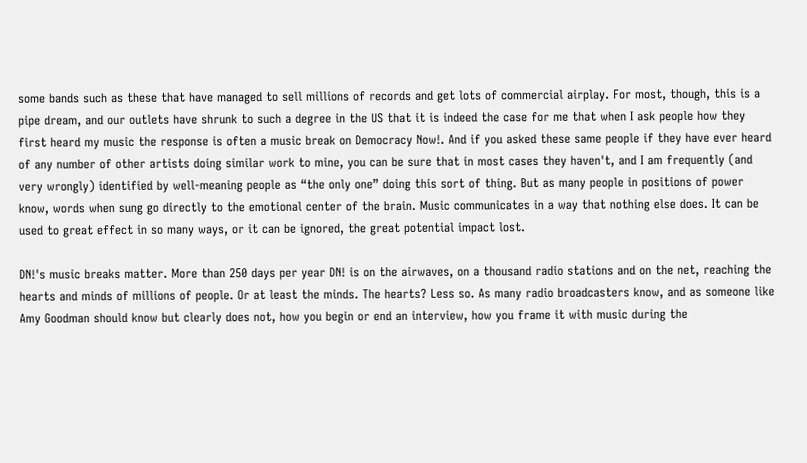some bands such as these that have managed to sell millions of records and get lots of commercial airplay. For most, though, this is a pipe dream, and our outlets have shrunk to such a degree in the US that it is indeed the case for me that when I ask people how they first heard my music the response is often a music break on Democracy Now!. And if you asked these same people if they have ever heard of any number of other artists doing similar work to mine, you can be sure that in most cases they haven't, and I am frequently (and very wrongly) identified by well-meaning people as “the only one” doing this sort of thing. But as many people in positions of power know, words when sung go directly to the emotional center of the brain. Music communicates in a way that nothing else does. It can be used to great effect in so many ways, or it can be ignored, the great potential impact lost.

DN!'s music breaks matter. More than 250 days per year DN! is on the airwaves, on a thousand radio stations and on the net, reaching the hearts and minds of millions of people. Or at least the minds. The hearts? Less so. As many radio broadcasters know, and as someone like Amy Goodman should know but clearly does not, how you begin or end an interview, how you frame it with music during the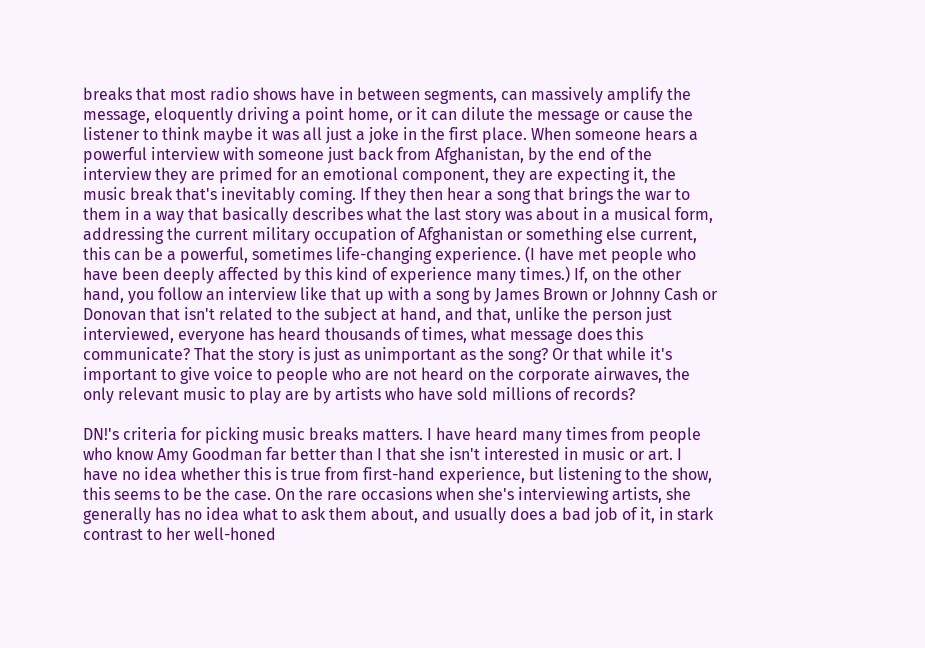breaks that most radio shows have in between segments, can massively amplify the message, eloquently driving a point home, or it can dilute the message or cause the listener to think maybe it was all just a joke in the first place. When someone hears a powerful interview with someone just back from Afghanistan, by the end of the interview they are primed for an emotional component, they are expecting it, the music break that's inevitably coming. If they then hear a song that brings the war to them in a way that basically describes what the last story was about in a musical form, addressing the current military occupation of Afghanistan or something else current, this can be a powerful, sometimes life-changing experience. (I have met people who have been deeply affected by this kind of experience many times.) If, on the other hand, you follow an interview like that up with a song by James Brown or Johnny Cash or Donovan that isn't related to the subject at hand, and that, unlike the person just interviewed, everyone has heard thousands of times, what message does this communicate? That the story is just as unimportant as the song? Or that while it's important to give voice to people who are not heard on the corporate airwaves, the only relevant music to play are by artists who have sold millions of records?

DN!'s criteria for picking music breaks matters. I have heard many times from people who know Amy Goodman far better than I that she isn't interested in music or art. I have no idea whether this is true from first-hand experience, but listening to the show, this seems to be the case. On the rare occasions when she's interviewing artists, she generally has no idea what to ask them about, and usually does a bad job of it, in stark contrast to her well-honed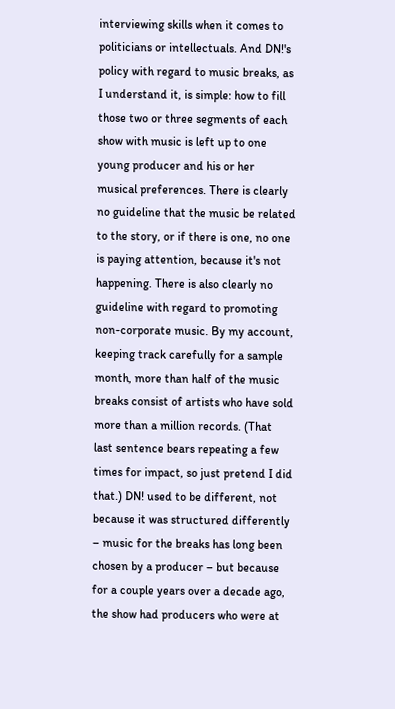interviewing skills when it comes to politicians or intellectuals. And DN!'s policy with regard to music breaks, as I understand it, is simple: how to fill those two or three segments of each show with music is left up to one young producer and his or her musical preferences. There is clearly no guideline that the music be related to the story, or if there is one, no one is paying attention, because it's not happening. There is also clearly no guideline with regard to promoting non-corporate music. By my account, keeping track carefully for a sample month, more than half of the music breaks consist of artists who have sold more than a million records. (That last sentence bears repeating a few times for impact, so just pretend I did that.) DN! used to be different, not because it was structured differently – music for the breaks has long been chosen by a producer – but because for a couple years over a decade ago, the show had producers who were at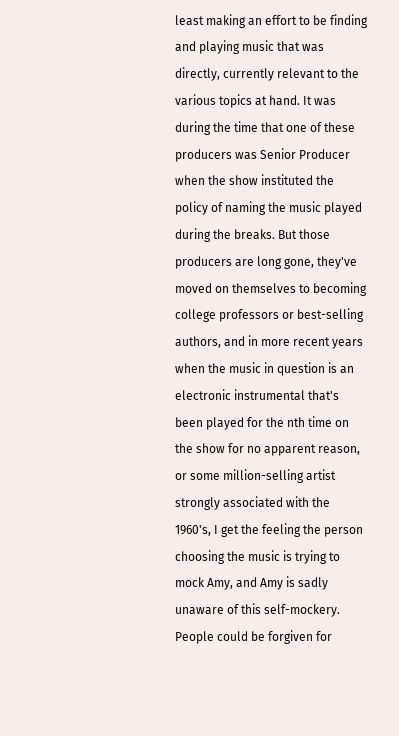least making an effort to be finding and playing music that was directly, currently relevant to the various topics at hand. It was during the time that one of these producers was Senior Producer when the show instituted the policy of naming the music played during the breaks. But those producers are long gone, they've moved on themselves to becoming college professors or best-selling authors, and in more recent years when the music in question is an electronic instrumental that's been played for the nth time on the show for no apparent reason, or some million-selling artist strongly associated with the 1960's, I get the feeling the person choosing the music is trying to mock Amy, and Amy is sadly unaware of this self-mockery. People could be forgiven for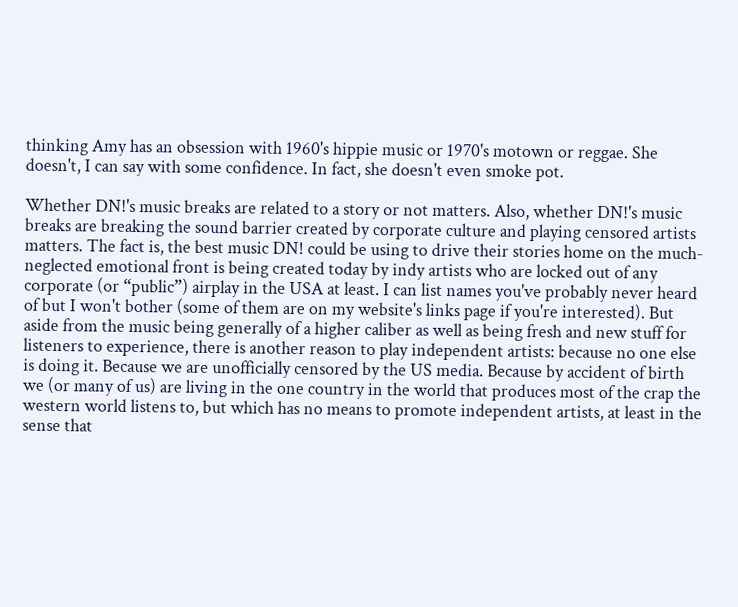thinking Amy has an obsession with 1960's hippie music or 1970's motown or reggae. She doesn't, I can say with some confidence. In fact, she doesn't even smoke pot.

Whether DN!'s music breaks are related to a story or not matters. Also, whether DN!'s music breaks are breaking the sound barrier created by corporate culture and playing censored artists matters. The fact is, the best music DN! could be using to drive their stories home on the much-neglected emotional front is being created today by indy artists who are locked out of any corporate (or “public”) airplay in the USA at least. I can list names you've probably never heard of but I won't bother (some of them are on my website's links page if you're interested). But aside from the music being generally of a higher caliber as well as being fresh and new stuff for listeners to experience, there is another reason to play independent artists: because no one else is doing it. Because we are unofficially censored by the US media. Because by accident of birth we (or many of us) are living in the one country in the world that produces most of the crap the western world listens to, but which has no means to promote independent artists, at least in the sense that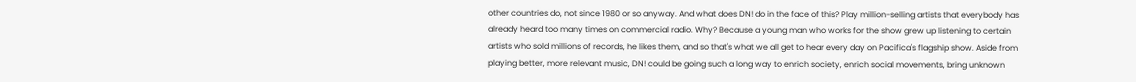other countries do, not since 1980 or so anyway. And what does DN! do in the face of this? Play million-selling artists that everybody has already heard too many times on commercial radio. Why? Because a young man who works for the show grew up listening to certain artists who sold millions of records, he likes them, and so that's what we all get to hear every day on Pacifica's flagship show. Aside from playing better, more relevant music, DN! could be going such a long way to enrich society, enrich social movements, bring unknown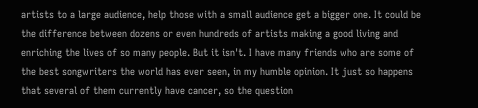artists to a large audience, help those with a small audience get a bigger one. It could be the difference between dozens or even hundreds of artists making a good living and enriching the lives of so many people. But it isn't. I have many friends who are some of the best songwriters the world has ever seen, in my humble opinion. It just so happens that several of them currently have cancer, so the question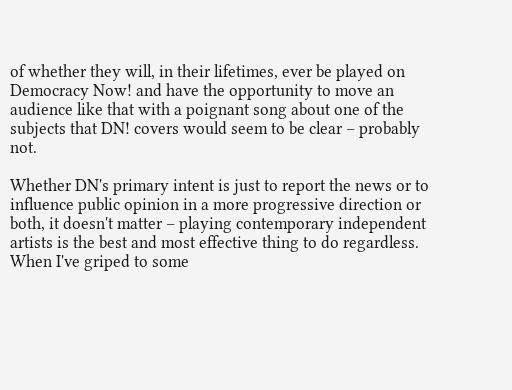of whether they will, in their lifetimes, ever be played on Democracy Now! and have the opportunity to move an audience like that with a poignant song about one of the subjects that DN! covers would seem to be clear – probably not.

Whether DN's primary intent is just to report the news or to influence public opinion in a more progressive direction or both, it doesn't matter – playing contemporary independent artists is the best and most effective thing to do regardless. When I've griped to some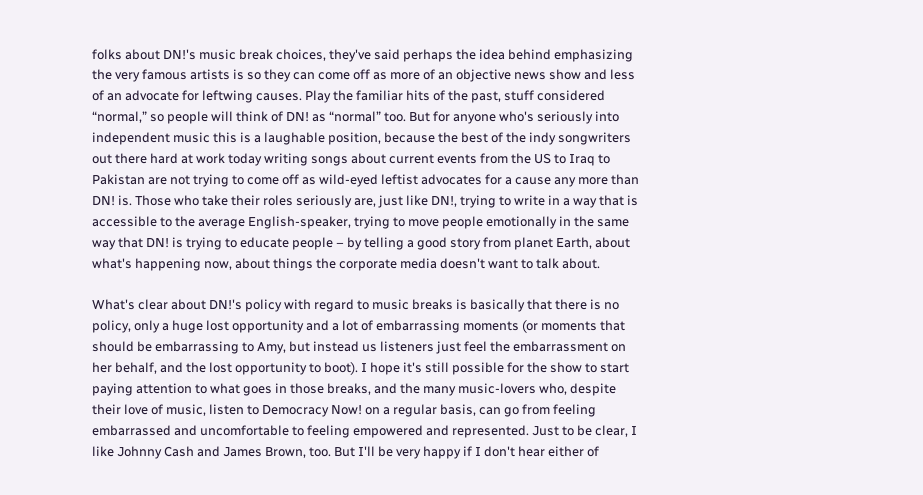folks about DN!'s music break choices, they've said perhaps the idea behind emphasizing the very famous artists is so they can come off as more of an objective news show and less of an advocate for leftwing causes. Play the familiar hits of the past, stuff considered “normal,” so people will think of DN! as “normal” too. But for anyone who's seriously into independent music this is a laughable position, because the best of the indy songwriters out there hard at work today writing songs about current events from the US to Iraq to Pakistan are not trying to come off as wild-eyed leftist advocates for a cause any more than DN! is. Those who take their roles seriously are, just like DN!, trying to write in a way that is accessible to the average English-speaker, trying to move people emotionally in the same way that DN! is trying to educate people – by telling a good story from planet Earth, about what's happening now, about things the corporate media doesn't want to talk about.

What's clear about DN!'s policy with regard to music breaks is basically that there is no policy, only a huge lost opportunity and a lot of embarrassing moments (or moments that should be embarrassing to Amy, but instead us listeners just feel the embarrassment on her behalf, and the lost opportunity to boot). I hope it's still possible for the show to start paying attention to what goes in those breaks, and the many music-lovers who, despite their love of music, listen to Democracy Now! on a regular basis, can go from feeling embarrassed and uncomfortable to feeling empowered and represented. Just to be clear, I like Johnny Cash and James Brown, too. But I'll be very happy if I don't hear either of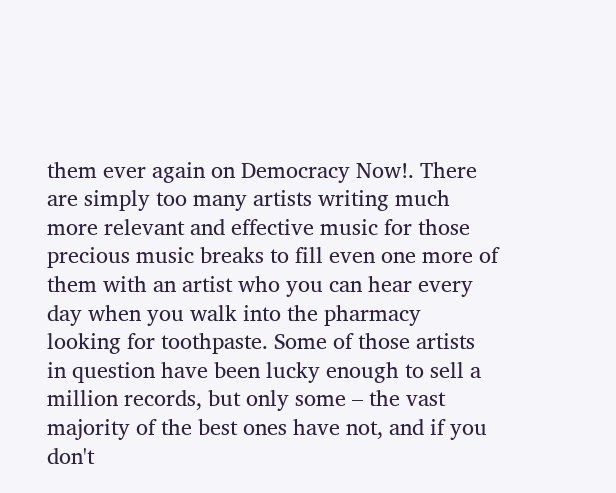them ever again on Democracy Now!. There are simply too many artists writing much more relevant and effective music for those precious music breaks to fill even one more of them with an artist who you can hear every day when you walk into the pharmacy looking for toothpaste. Some of those artists in question have been lucky enough to sell a million records, but only some – the vast majority of the best ones have not, and if you don't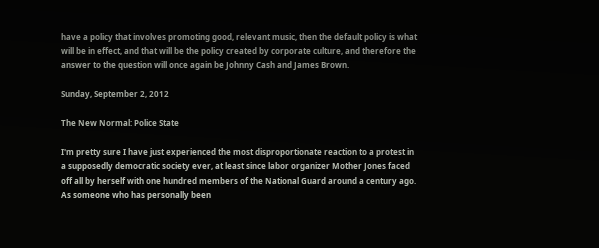have a policy that involves promoting good, relevant music, then the default policy is what will be in effect, and that will be the policy created by corporate culture, and therefore the answer to the question will once again be Johnny Cash and James Brown.

Sunday, September 2, 2012

The New Normal: Police State

I'm pretty sure I have just experienced the most disproportionate reaction to a protest in a supposedly democratic society ever, at least since labor organizer Mother Jones faced off all by herself with one hundred members of the National Guard around a century ago. As someone who has personally been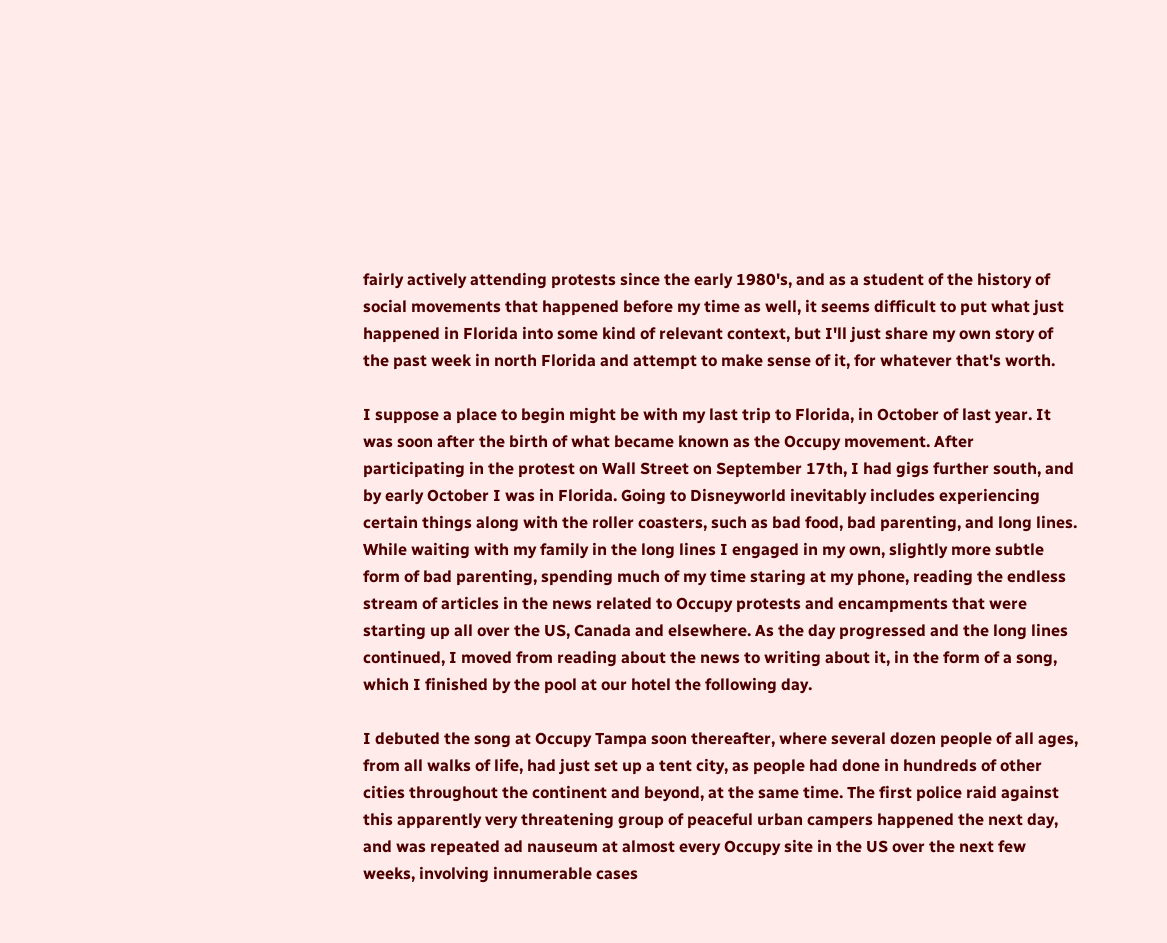fairly actively attending protests since the early 1980's, and as a student of the history of social movements that happened before my time as well, it seems difficult to put what just happened in Florida into some kind of relevant context, but I'll just share my own story of the past week in north Florida and attempt to make sense of it, for whatever that's worth.

I suppose a place to begin might be with my last trip to Florida, in October of last year. It was soon after the birth of what became known as the Occupy movement. After participating in the protest on Wall Street on September 17th, I had gigs further south, and by early October I was in Florida. Going to Disneyworld inevitably includes experiencing certain things along with the roller coasters, such as bad food, bad parenting, and long lines. While waiting with my family in the long lines I engaged in my own, slightly more subtle form of bad parenting, spending much of my time staring at my phone, reading the endless stream of articles in the news related to Occupy protests and encampments that were starting up all over the US, Canada and elsewhere. As the day progressed and the long lines continued, I moved from reading about the news to writing about it, in the form of a song, which I finished by the pool at our hotel the following day.

I debuted the song at Occupy Tampa soon thereafter, where several dozen people of all ages, from all walks of life, had just set up a tent city, as people had done in hundreds of other cities throughout the continent and beyond, at the same time. The first police raid against this apparently very threatening group of peaceful urban campers happened the next day, and was repeated ad nauseum at almost every Occupy site in the US over the next few weeks, involving innumerable cases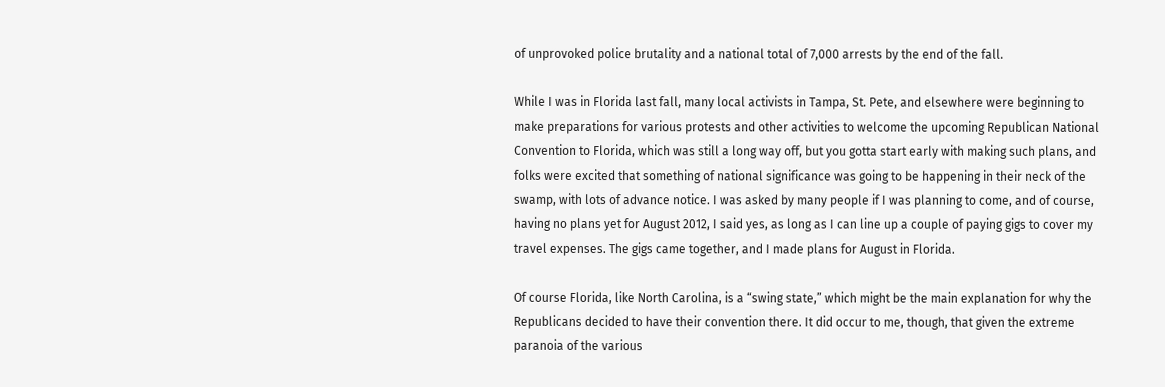of unprovoked police brutality and a national total of 7,000 arrests by the end of the fall.

While I was in Florida last fall, many local activists in Tampa, St. Pete, and elsewhere were beginning to make preparations for various protests and other activities to welcome the upcoming Republican National Convention to Florida, which was still a long way off, but you gotta start early with making such plans, and folks were excited that something of national significance was going to be happening in their neck of the swamp, with lots of advance notice. I was asked by many people if I was planning to come, and of course, having no plans yet for August 2012, I said yes, as long as I can line up a couple of paying gigs to cover my travel expenses. The gigs came together, and I made plans for August in Florida.

Of course Florida, like North Carolina, is a “swing state,” which might be the main explanation for why the Republicans decided to have their convention there. It did occur to me, though, that given the extreme paranoia of the various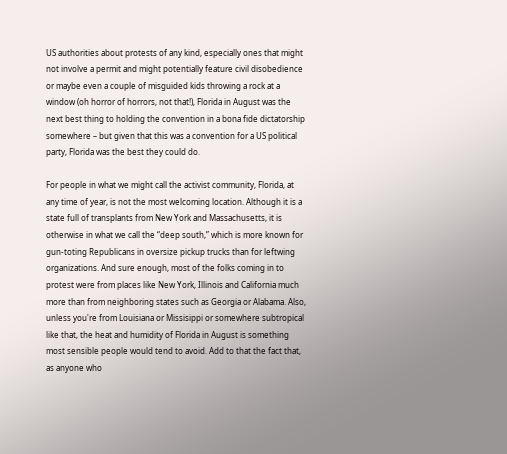US authorities about protests of any kind, especially ones that might not involve a permit and might potentially feature civil disobedience or maybe even a couple of misguided kids throwing a rock at a window (oh horror of horrors, not that!), Florida in August was the next best thing to holding the convention in a bona fide dictatorship somewhere – but given that this was a convention for a US political party, Florida was the best they could do.

For people in what we might call the activist community, Florida, at any time of year, is not the most welcoming location. Although it is a state full of transplants from New York and Massachusetts, it is otherwise in what we call the “deep south,” which is more known for gun-toting Republicans in oversize pickup trucks than for leftwing organizations. And sure enough, most of the folks coming in to protest were from places like New York, Illinois and California much more than from neighboring states such as Georgia or Alabama. Also, unless you're from Louisiana or Missisippi or somewhere subtropical like that, the heat and humidity of Florida in August is something most sensible people would tend to avoid. Add to that the fact that, as anyone who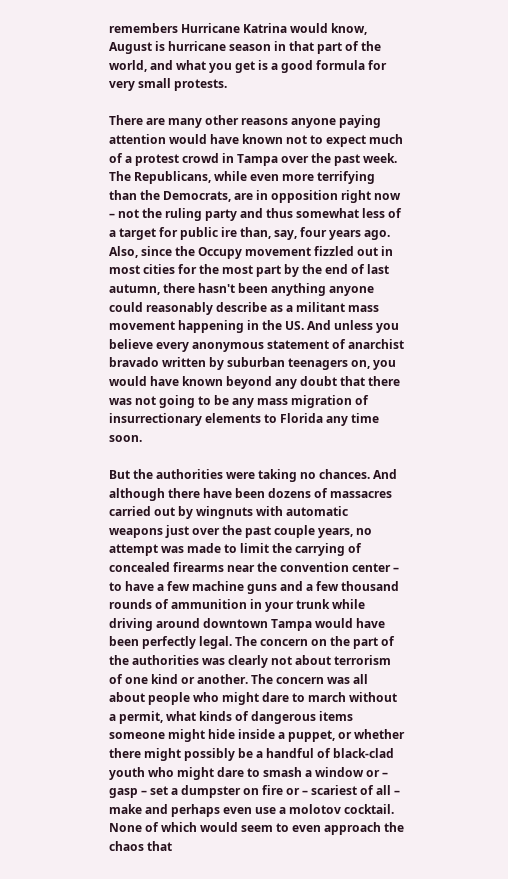remembers Hurricane Katrina would know, August is hurricane season in that part of the world, and what you get is a good formula for very small protests.

There are many other reasons anyone paying attention would have known not to expect much of a protest crowd in Tampa over the past week. The Republicans, while even more terrifying than the Democrats, are in opposition right now – not the ruling party and thus somewhat less of a target for public ire than, say, four years ago. Also, since the Occupy movement fizzled out in most cities for the most part by the end of last autumn, there hasn't been anything anyone could reasonably describe as a militant mass movement happening in the US. And unless you believe every anonymous statement of anarchist bravado written by suburban teenagers on, you would have known beyond any doubt that there was not going to be any mass migration of insurrectionary elements to Florida any time soon.

But the authorities were taking no chances. And although there have been dozens of massacres carried out by wingnuts with automatic weapons just over the past couple years, no attempt was made to limit the carrying of concealed firearms near the convention center – to have a few machine guns and a few thousand rounds of ammunition in your trunk while driving around downtown Tampa would have been perfectly legal. The concern on the part of the authorities was clearly not about terrorism of one kind or another. The concern was all about people who might dare to march without a permit, what kinds of dangerous items someone might hide inside a puppet, or whether there might possibly be a handful of black-clad youth who might dare to smash a window or – gasp – set a dumpster on fire or – scariest of all – make and perhaps even use a molotov cocktail. None of which would seem to even approach the chaos that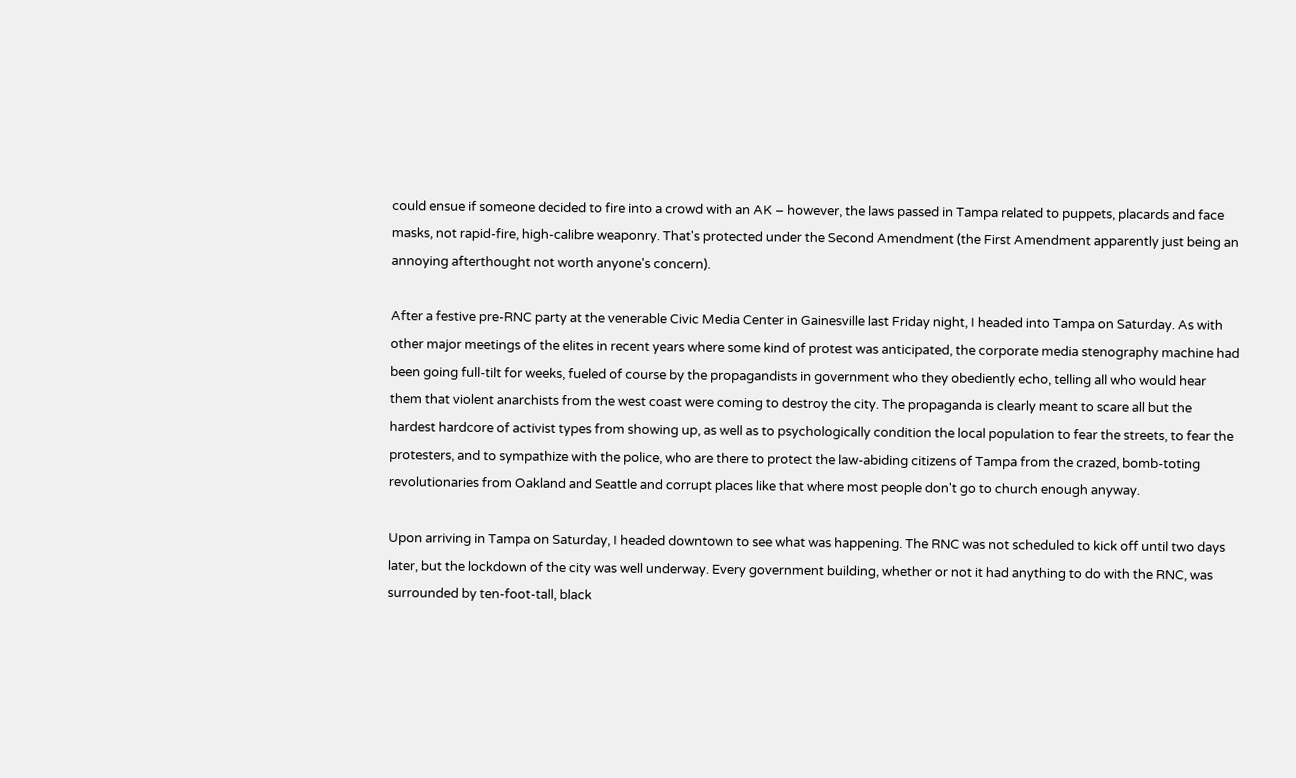could ensue if someone decided to fire into a crowd with an AK – however, the laws passed in Tampa related to puppets, placards and face masks, not rapid-fire, high-calibre weaponry. That's protected under the Second Amendment (the First Amendment apparently just being an annoying afterthought not worth anyone's concern).

After a festive pre-RNC party at the venerable Civic Media Center in Gainesville last Friday night, I headed into Tampa on Saturday. As with other major meetings of the elites in recent years where some kind of protest was anticipated, the corporate media stenography machine had been going full-tilt for weeks, fueled of course by the propagandists in government who they obediently echo, telling all who would hear them that violent anarchists from the west coast were coming to destroy the city. The propaganda is clearly meant to scare all but the hardest hardcore of activist types from showing up, as well as to psychologically condition the local population to fear the streets, to fear the protesters, and to sympathize with the police, who are there to protect the law-abiding citizens of Tampa from the crazed, bomb-toting revolutionaries from Oakland and Seattle and corrupt places like that where most people don't go to church enough anyway.

Upon arriving in Tampa on Saturday, I headed downtown to see what was happening. The RNC was not scheduled to kick off until two days later, but the lockdown of the city was well underway. Every government building, whether or not it had anything to do with the RNC, was surrounded by ten-foot-tall, black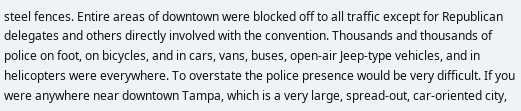steel fences. Entire areas of downtown were blocked off to all traffic except for Republican delegates and others directly involved with the convention. Thousands and thousands of police on foot, on bicycles, and in cars, vans, buses, open-air Jeep-type vehicles, and in helicopters were everywhere. To overstate the police presence would be very difficult. If you were anywhere near downtown Tampa, which is a very large, spread-out, car-oriented city,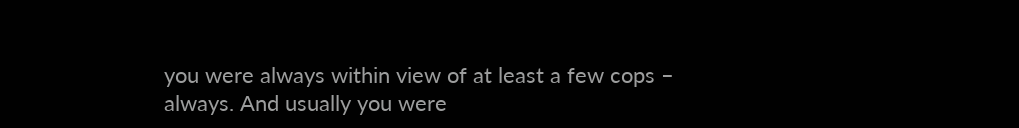you were always within view of at least a few cops – always. And usually you were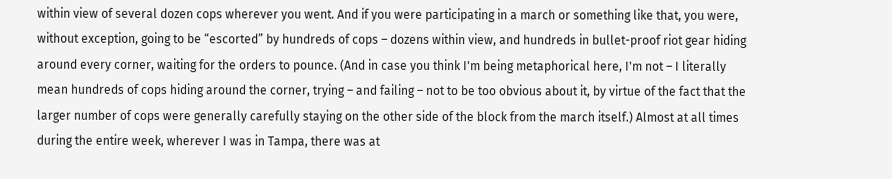within view of several dozen cops wherever you went. And if you were participating in a march or something like that, you were, without exception, going to be “escorted” by hundreds of cops – dozens within view, and hundreds in bullet-proof riot gear hiding around every corner, waiting for the orders to pounce. (And in case you think I'm being metaphorical here, I'm not – I literally mean hundreds of cops hiding around the corner, trying – and failing – not to be too obvious about it, by virtue of the fact that the larger number of cops were generally carefully staying on the other side of the block from the march itself.) Almost at all times during the entire week, wherever I was in Tampa, there was at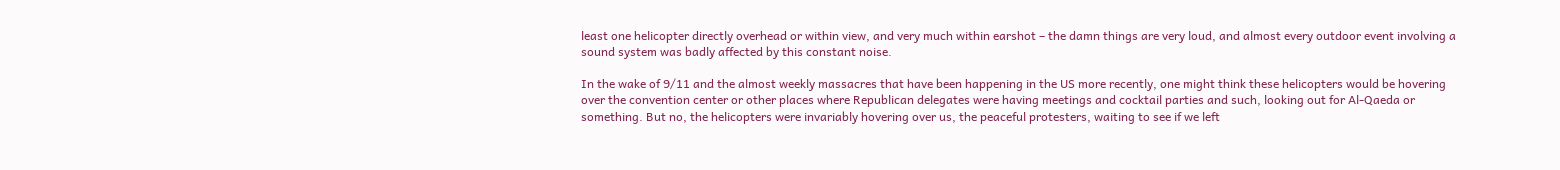least one helicopter directly overhead or within view, and very much within earshot – the damn things are very loud, and almost every outdoor event involving a sound system was badly affected by this constant noise.

In the wake of 9/11 and the almost weekly massacres that have been happening in the US more recently, one might think these helicopters would be hovering over the convention center or other places where Republican delegates were having meetings and cocktail parties and such, looking out for Al-Qaeda or something. But no, the helicopters were invariably hovering over us, the peaceful protesters, waiting to see if we left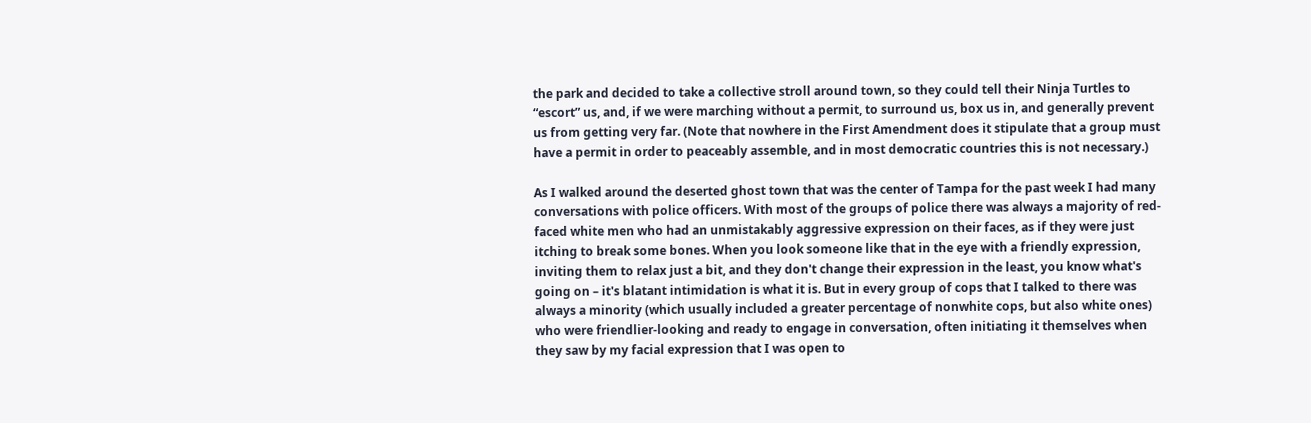the park and decided to take a collective stroll around town, so they could tell their Ninja Turtles to “escort” us, and, if we were marching without a permit, to surround us, box us in, and generally prevent us from getting very far. (Note that nowhere in the First Amendment does it stipulate that a group must have a permit in order to peaceably assemble, and in most democratic countries this is not necessary.)

As I walked around the deserted ghost town that was the center of Tampa for the past week I had many conversations with police officers. With most of the groups of police there was always a majority of red-faced white men who had an unmistakably aggressive expression on their faces, as if they were just itching to break some bones. When you look someone like that in the eye with a friendly expression, inviting them to relax just a bit, and they don't change their expression in the least, you know what's going on – it's blatant intimidation is what it is. But in every group of cops that I talked to there was always a minority (which usually included a greater percentage of nonwhite cops, but also white ones) who were friendlier-looking and ready to engage in conversation, often initiating it themselves when they saw by my facial expression that I was open to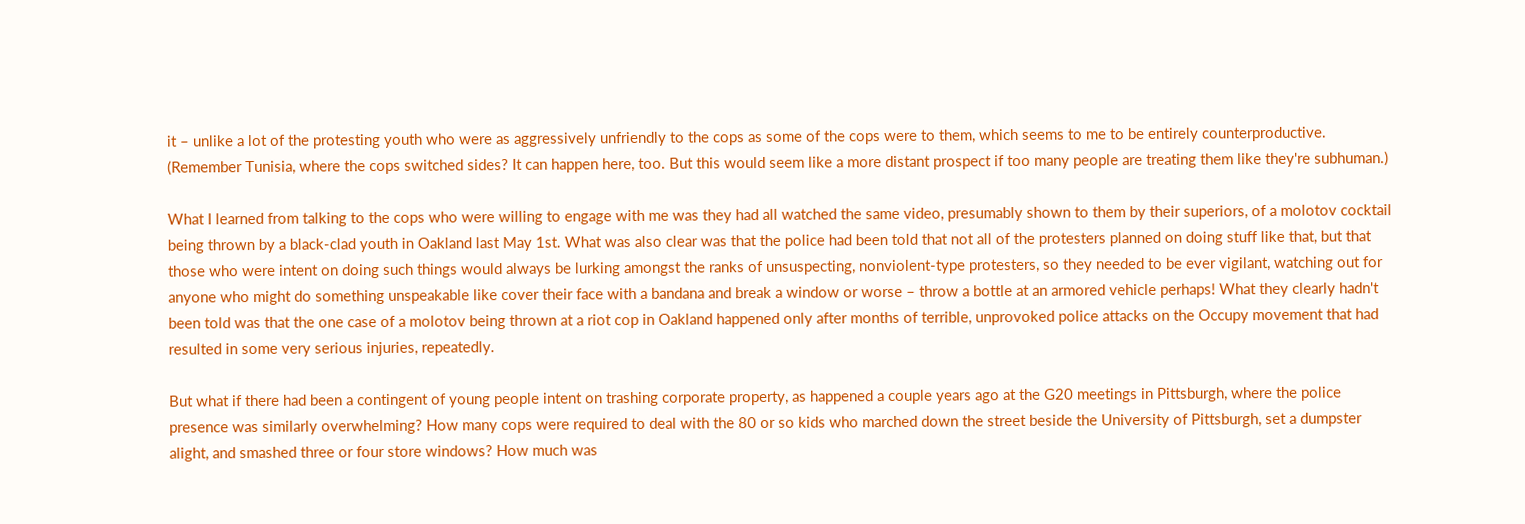it – unlike a lot of the protesting youth who were as aggressively unfriendly to the cops as some of the cops were to them, which seems to me to be entirely counterproductive. (Remember Tunisia, where the cops switched sides? It can happen here, too. But this would seem like a more distant prospect if too many people are treating them like they're subhuman.)

What I learned from talking to the cops who were willing to engage with me was they had all watched the same video, presumably shown to them by their superiors, of a molotov cocktail being thrown by a black-clad youth in Oakland last May 1st. What was also clear was that the police had been told that not all of the protesters planned on doing stuff like that, but that those who were intent on doing such things would always be lurking amongst the ranks of unsuspecting, nonviolent-type protesters, so they needed to be ever vigilant, watching out for anyone who might do something unspeakable like cover their face with a bandana and break a window or worse – throw a bottle at an armored vehicle perhaps! What they clearly hadn't been told was that the one case of a molotov being thrown at a riot cop in Oakland happened only after months of terrible, unprovoked police attacks on the Occupy movement that had resulted in some very serious injuries, repeatedly.

But what if there had been a contingent of young people intent on trashing corporate property, as happened a couple years ago at the G20 meetings in Pittsburgh, where the police presence was similarly overwhelming? How many cops were required to deal with the 80 or so kids who marched down the street beside the University of Pittsburgh, set a dumpster alight, and smashed three or four store windows? How much was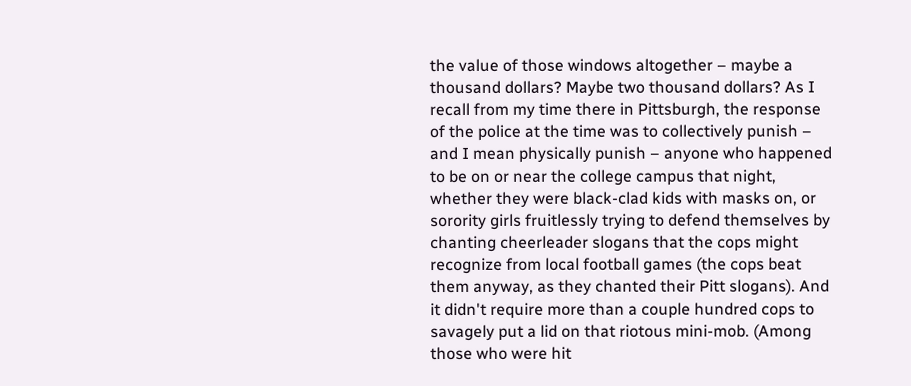the value of those windows altogether – maybe a thousand dollars? Maybe two thousand dollars? As I recall from my time there in Pittsburgh, the response of the police at the time was to collectively punish – and I mean physically punish – anyone who happened to be on or near the college campus that night, whether they were black-clad kids with masks on, or sorority girls fruitlessly trying to defend themselves by chanting cheerleader slogans that the cops might recognize from local football games (the cops beat them anyway, as they chanted their Pitt slogans). And it didn't require more than a couple hundred cops to savagely put a lid on that riotous mini-mob. (Among those who were hit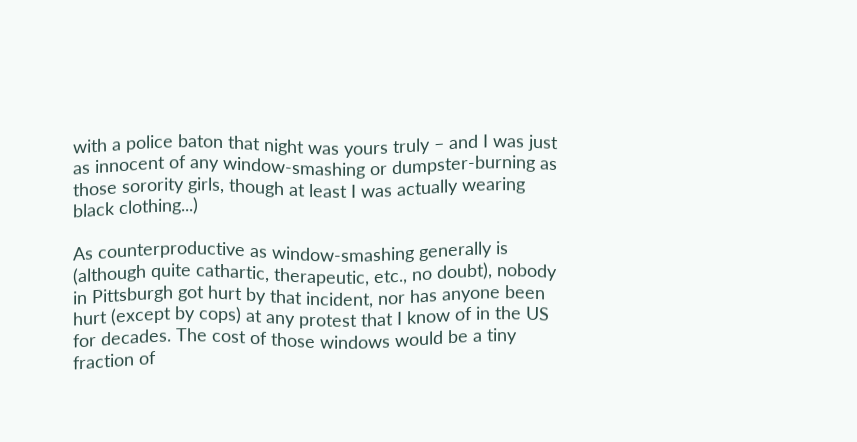with a police baton that night was yours truly – and I was just as innocent of any window-smashing or dumpster-burning as those sorority girls, though at least I was actually wearing black clothing...)

As counterproductive as window-smashing generally is (although quite cathartic, therapeutic, etc., no doubt), nobody in Pittsburgh got hurt by that incident, nor has anyone been hurt (except by cops) at any protest that I know of in the US for decades. The cost of those windows would be a tiny fraction of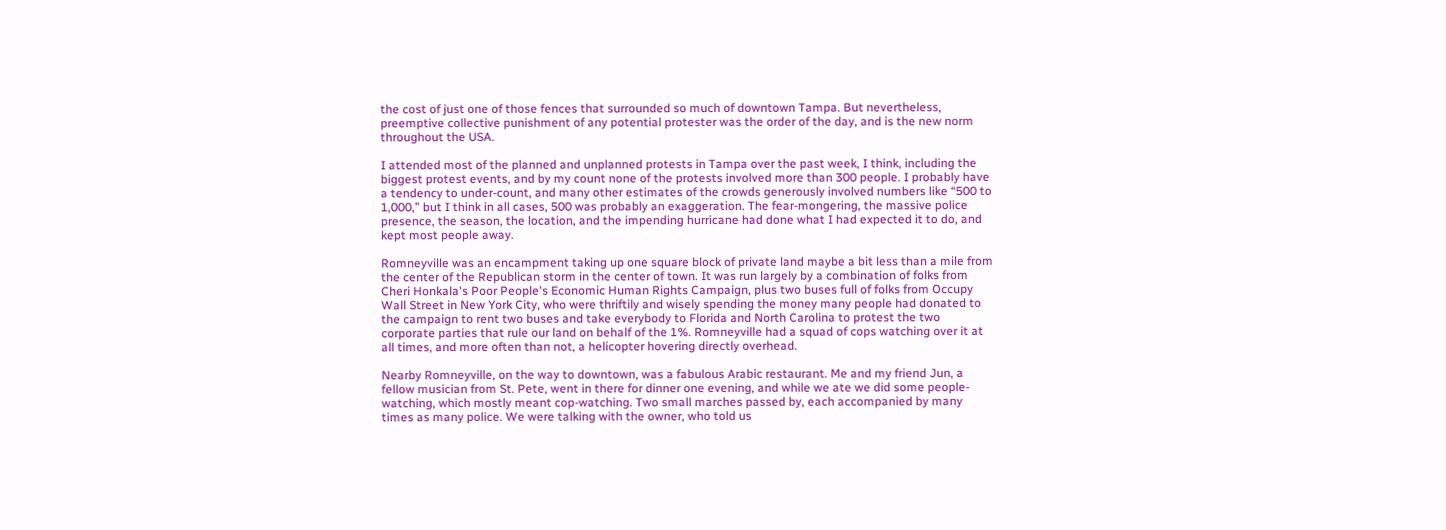the cost of just one of those fences that surrounded so much of downtown Tampa. But nevertheless, preemptive collective punishment of any potential protester was the order of the day, and is the new norm throughout the USA.

I attended most of the planned and unplanned protests in Tampa over the past week, I think, including the biggest protest events, and by my count none of the protests involved more than 300 people. I probably have a tendency to under-count, and many other estimates of the crowds generously involved numbers like “500 to 1,000,” but I think in all cases, 500 was probably an exaggeration. The fear-mongering, the massive police presence, the season, the location, and the impending hurricane had done what I had expected it to do, and kept most people away.

Romneyville was an encampment taking up one square block of private land maybe a bit less than a mile from the center of the Republican storm in the center of town. It was run largely by a combination of folks from Cheri Honkala's Poor People's Economic Human Rights Campaign, plus two buses full of folks from Occupy Wall Street in New York City, who were thriftily and wisely spending the money many people had donated to the campaign to rent two buses and take everybody to Florida and North Carolina to protest the two corporate parties that rule our land on behalf of the 1%. Romneyville had a squad of cops watching over it at all times, and more often than not, a helicopter hovering directly overhead.

Nearby Romneyville, on the way to downtown, was a fabulous Arabic restaurant. Me and my friend Jun, a fellow musician from St. Pete, went in there for dinner one evening, and while we ate we did some people-watching, which mostly meant cop-watching. Two small marches passed by, each accompanied by many times as many police. We were talking with the owner, who told us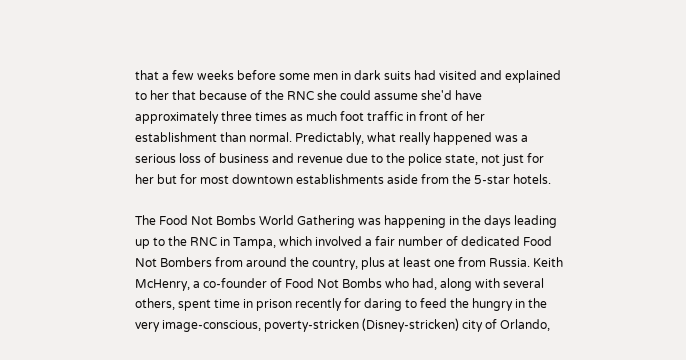that a few weeks before some men in dark suits had visited and explained to her that because of the RNC she could assume she'd have approximately three times as much foot traffic in front of her establishment than normal. Predictably, what really happened was a serious loss of business and revenue due to the police state, not just for her but for most downtown establishments aside from the 5-star hotels.

The Food Not Bombs World Gathering was happening in the days leading up to the RNC in Tampa, which involved a fair number of dedicated Food Not Bombers from around the country, plus at least one from Russia. Keith McHenry, a co-founder of Food Not Bombs who had, along with several others, spent time in prison recently for daring to feed the hungry in the very image-conscious, poverty-stricken (Disney-stricken) city of Orlando,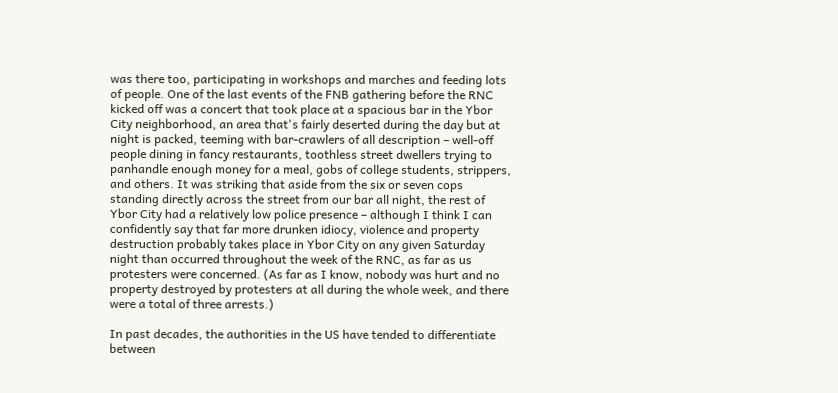was there too, participating in workshops and marches and feeding lots of people. One of the last events of the FNB gathering before the RNC kicked off was a concert that took place at a spacious bar in the Ybor City neighborhood, an area that's fairly deserted during the day but at night is packed, teeming with bar-crawlers of all description – well-off people dining in fancy restaurants, toothless street dwellers trying to panhandle enough money for a meal, gobs of college students, strippers, and others. It was striking that aside from the six or seven cops standing directly across the street from our bar all night, the rest of Ybor City had a relatively low police presence – although I think I can confidently say that far more drunken idiocy, violence and property destruction probably takes place in Ybor City on any given Saturday night than occurred throughout the week of the RNC, as far as us protesters were concerned. (As far as I know, nobody was hurt and no property destroyed by protesters at all during the whole week, and there were a total of three arrests.)

In past decades, the authorities in the US have tended to differentiate between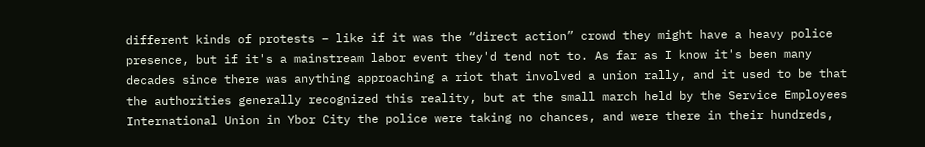different kinds of protests – like if it was the “direct action” crowd they might have a heavy police presence, but if it's a mainstream labor event they'd tend not to. As far as I know it's been many decades since there was anything approaching a riot that involved a union rally, and it used to be that the authorities generally recognized this reality, but at the small march held by the Service Employees International Union in Ybor City the police were taking no chances, and were there in their hundreds,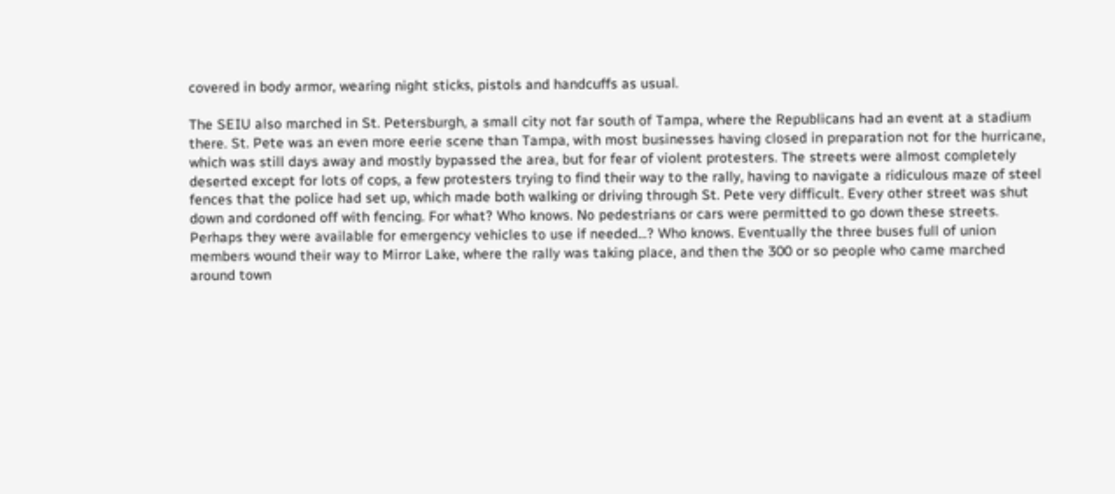covered in body armor, wearing night sticks, pistols and handcuffs as usual.

The SEIU also marched in St. Petersburgh, a small city not far south of Tampa, where the Republicans had an event at a stadium there. St. Pete was an even more eerie scene than Tampa, with most businesses having closed in preparation not for the hurricane, which was still days away and mostly bypassed the area, but for fear of violent protesters. The streets were almost completely deserted except for lots of cops, a few protesters trying to find their way to the rally, having to navigate a ridiculous maze of steel fences that the police had set up, which made both walking or driving through St. Pete very difficult. Every other street was shut down and cordoned off with fencing. For what? Who knows. No pedestrians or cars were permitted to go down these streets. Perhaps they were available for emergency vehicles to use if needed...? Who knows. Eventually the three buses full of union members wound their way to Mirror Lake, where the rally was taking place, and then the 300 or so people who came marched around town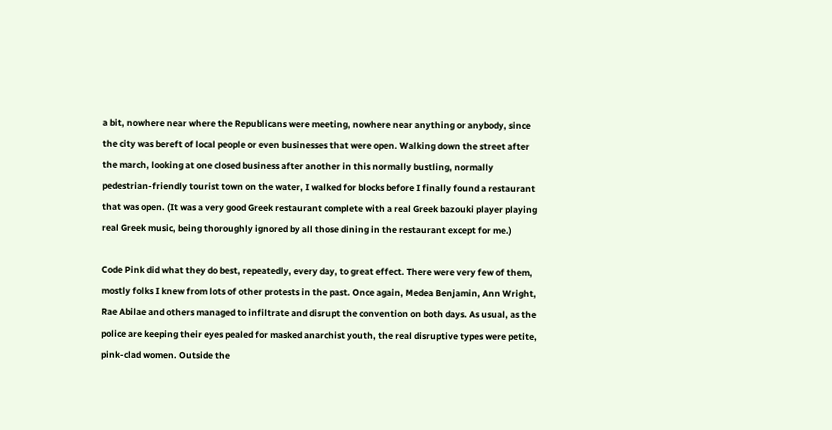a bit, nowhere near where the Republicans were meeting, nowhere near anything or anybody, since the city was bereft of local people or even businesses that were open. Walking down the street after the march, looking at one closed business after another in this normally bustling, normally pedestrian-friendly tourist town on the water, I walked for blocks before I finally found a restaurant that was open. (It was a very good Greek restaurant complete with a real Greek bazouki player playing real Greek music, being thoroughly ignored by all those dining in the restaurant except for me.)

Code Pink did what they do best, repeatedly, every day, to great effect. There were very few of them, mostly folks I knew from lots of other protests in the past. Once again, Medea Benjamin, Ann Wright, Rae Abilae and others managed to infiltrate and disrupt the convention on both days. As usual, as the police are keeping their eyes pealed for masked anarchist youth, the real disruptive types were petite, pink-clad women. Outside the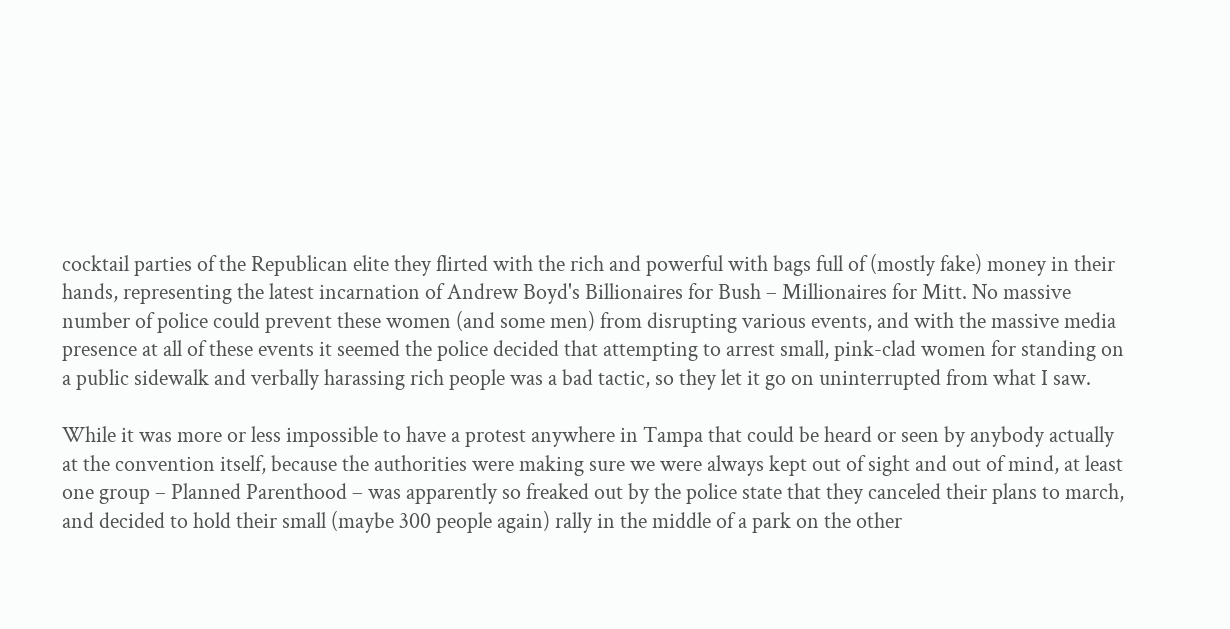cocktail parties of the Republican elite they flirted with the rich and powerful with bags full of (mostly fake) money in their hands, representing the latest incarnation of Andrew Boyd's Billionaires for Bush – Millionaires for Mitt. No massive number of police could prevent these women (and some men) from disrupting various events, and with the massive media presence at all of these events it seemed the police decided that attempting to arrest small, pink-clad women for standing on a public sidewalk and verbally harassing rich people was a bad tactic, so they let it go on uninterrupted from what I saw.

While it was more or less impossible to have a protest anywhere in Tampa that could be heard or seen by anybody actually at the convention itself, because the authorities were making sure we were always kept out of sight and out of mind, at least one group – Planned Parenthood – was apparently so freaked out by the police state that they canceled their plans to march, and decided to hold their small (maybe 300 people again) rally in the middle of a park on the other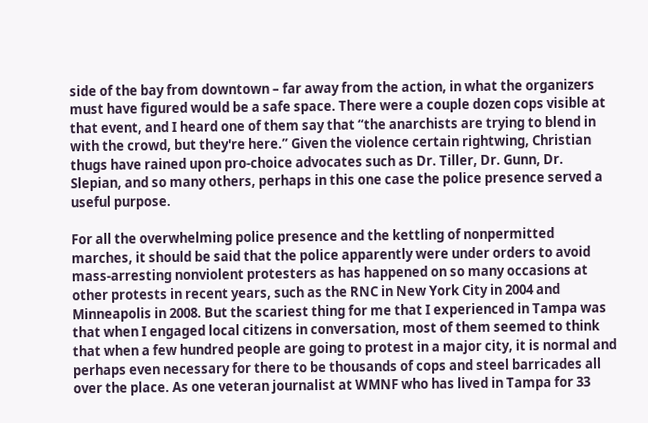side of the bay from downtown – far away from the action, in what the organizers must have figured would be a safe space. There were a couple dozen cops visible at that event, and I heard one of them say that “the anarchists are trying to blend in with the crowd, but they're here.” Given the violence certain rightwing, Christian thugs have rained upon pro-choice advocates such as Dr. Tiller, Dr. Gunn, Dr. Slepian, and so many others, perhaps in this one case the police presence served a useful purpose.

For all the overwhelming police presence and the kettling of nonpermitted marches, it should be said that the police apparently were under orders to avoid mass-arresting nonviolent protesters as has happened on so many occasions at other protests in recent years, such as the RNC in New York City in 2004 and Minneapolis in 2008. But the scariest thing for me that I experienced in Tampa was that when I engaged local citizens in conversation, most of them seemed to think that when a few hundred people are going to protest in a major city, it is normal and perhaps even necessary for there to be thousands of cops and steel barricades all over the place. As one veteran journalist at WMNF who has lived in Tampa for 33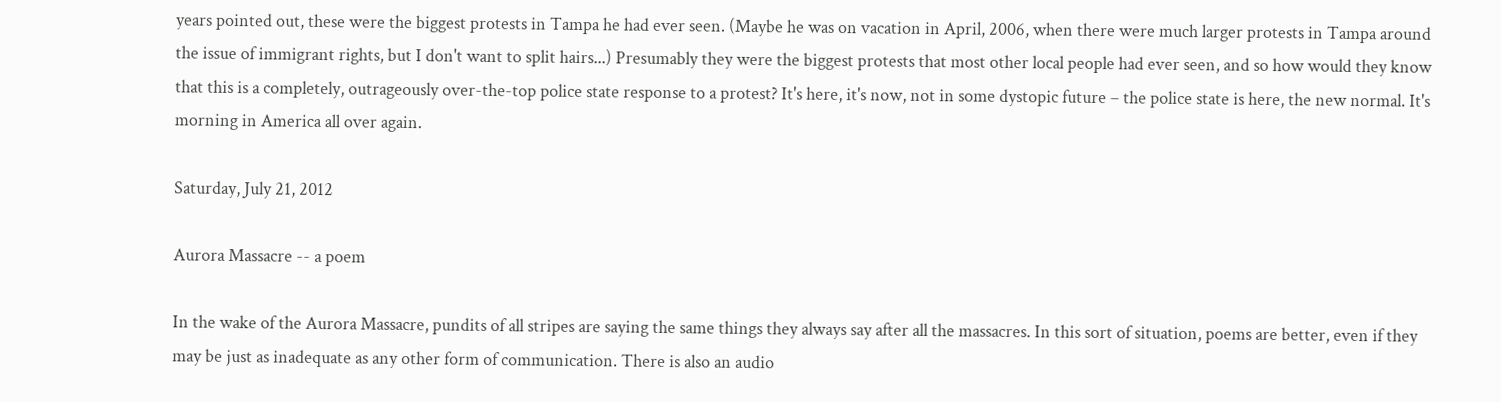years pointed out, these were the biggest protests in Tampa he had ever seen. (Maybe he was on vacation in April, 2006, when there were much larger protests in Tampa around the issue of immigrant rights, but I don't want to split hairs...) Presumably they were the biggest protests that most other local people had ever seen, and so how would they know that this is a completely, outrageously over-the-top police state response to a protest? It's here, it's now, not in some dystopic future – the police state is here, the new normal. It's morning in America all over again.

Saturday, July 21, 2012

Aurora Massacre -- a poem

In the wake of the Aurora Massacre, pundits of all stripes are saying the same things they always say after all the massacres. In this sort of situation, poems are better, even if they may be just as inadequate as any other form of communication. There is also an audio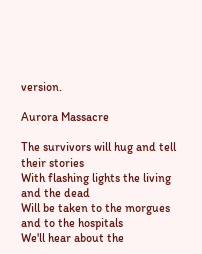version.

Aurora Massacre

The survivors will hug and tell their stories
With flashing lights the living and the dead
Will be taken to the morgues and to the hospitals
We'll hear about the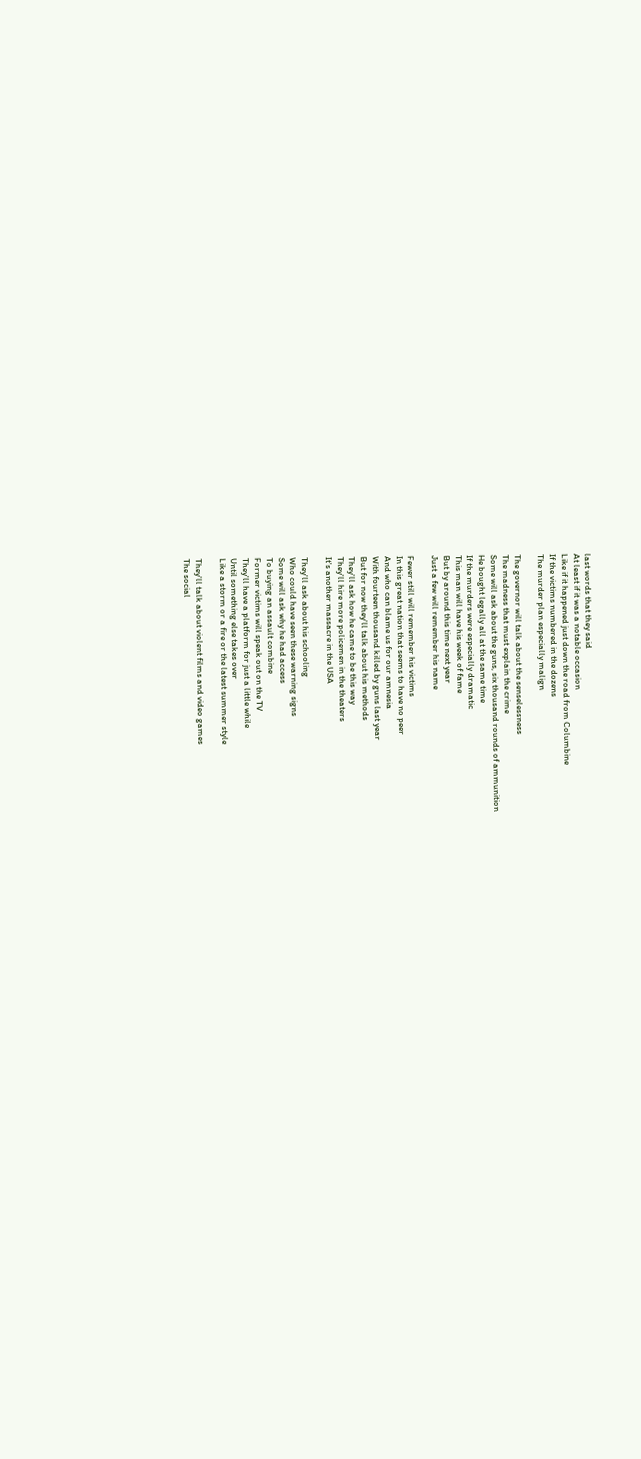last words that they said
At least if it was a notable occasion
Like if it happened just down the road from Columbine
If the victims numbered in the dozens
The murder plan especially malign

The governor will talk about the senselessness
The madness that must explain the crime
Some will ask about the guns, six thousand rounds of ammunition
He bought legally all at the same time
If the murders were especially dramatic
This man will have his week of fame
But by around this time next year
Just a few will remember his name

Fewer still will remember his victims
In this great nation that seems to have no peer
And who can blame us for our amnesia
With fourteen thousand killed by guns last year
But for now they'll talk about his methods
They'll ask how he came to be this way
They'll hire more policemen in the theaters
It's another massacre in the USA

They'll ask about his schooling
Who could have seen these warning signs
Some will ask why he had access
To buying an assault combine
Former victims will speak out on the TV
They'll have a platform for just a little while
Until something else takes over
Like a storm or a fire or the latest summer style

They'll talk about violent films and video games
The social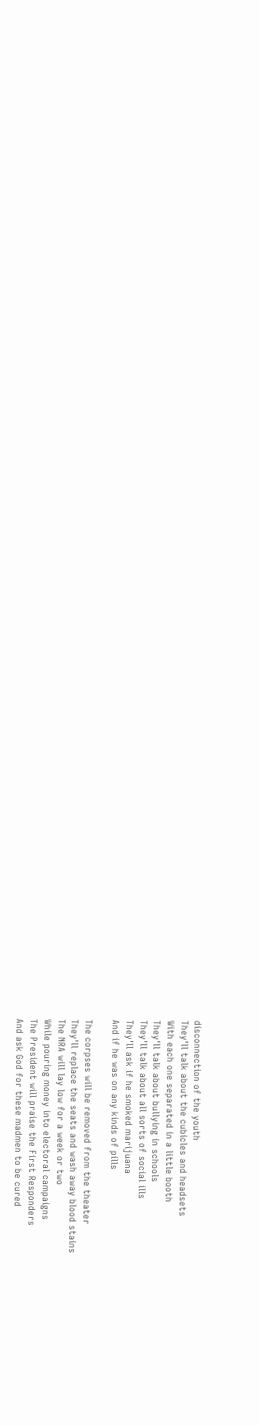disconnection of the youth
They'll talk about the cubicles and headsets
With each one separated in a little booth
They'll talk about bullying in schools
They'll talk about all sorts of social ills
They'll ask if he smoked marijuana
And if he was on any kinds of pills

The corpses will be removed from the theater
They'll replace the seats and wash away blood stains
The NRA will lay low for a week or two
While pouring money into electoral campaigns
The President will praise the First Responders
And ask God for these madmen to be cured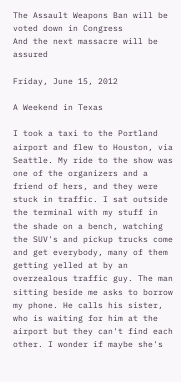The Assault Weapons Ban will be voted down in Congress
And the next massacre will be assured

Friday, June 15, 2012

A Weekend in Texas

I took a taxi to the Portland airport and flew to Houston, via Seattle. My ride to the show was one of the organizers and a friend of hers, and they were stuck in traffic. I sat outside the terminal with my stuff in the shade on a bench, watching the SUV's and pickup trucks come and get everybody, many of them getting yelled at by an overzealous traffic guy. The man sitting beside me asks to borrow my phone. He calls his sister, who is waiting for him at the airport but they can't find each other. I wonder if maybe she's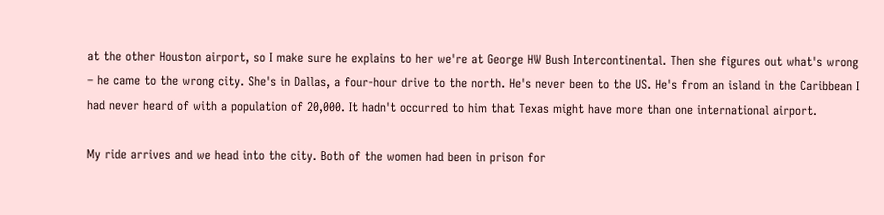at the other Houston airport, so I make sure he explains to her we're at George HW Bush Intercontinental. Then she figures out what's wrong – he came to the wrong city. She's in Dallas, a four-hour drive to the north. He's never been to the US. He's from an island in the Caribbean I had never heard of with a population of 20,000. It hadn't occurred to him that Texas might have more than one international airport.

My ride arrives and we head into the city. Both of the women had been in prison for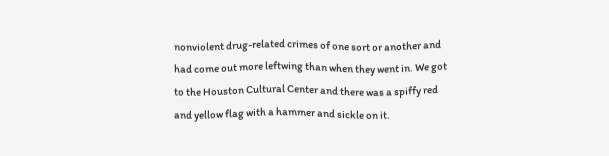nonviolent drug-related crimes of one sort or another and had come out more leftwing than when they went in. We got to the Houston Cultural Center and there was a spiffy red and yellow flag with a hammer and sickle on it.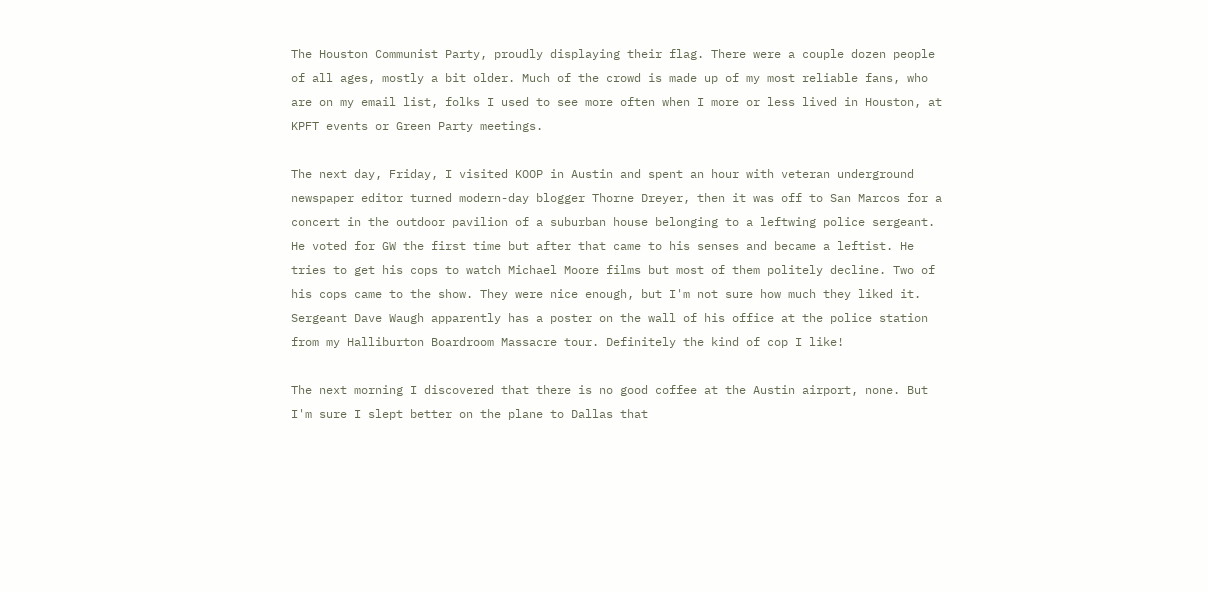The Houston Communist Party, proudly displaying their flag. There were a couple dozen people of all ages, mostly a bit older. Much of the crowd is made up of my most reliable fans, who are on my email list, folks I used to see more often when I more or less lived in Houston, at KPFT events or Green Party meetings.

The next day, Friday, I visited KOOP in Austin and spent an hour with veteran underground newspaper editor turned modern-day blogger Thorne Dreyer, then it was off to San Marcos for a concert in the outdoor pavilion of a suburban house belonging to a leftwing police sergeant. He voted for GW the first time but after that came to his senses and became a leftist. He tries to get his cops to watch Michael Moore films but most of them politely decline. Two of his cops came to the show. They were nice enough, but I'm not sure how much they liked it. Sergeant Dave Waugh apparently has a poster on the wall of his office at the police station from my Halliburton Boardroom Massacre tour. Definitely the kind of cop I like!

The next morning I discovered that there is no good coffee at the Austin airport, none. But I'm sure I slept better on the plane to Dallas that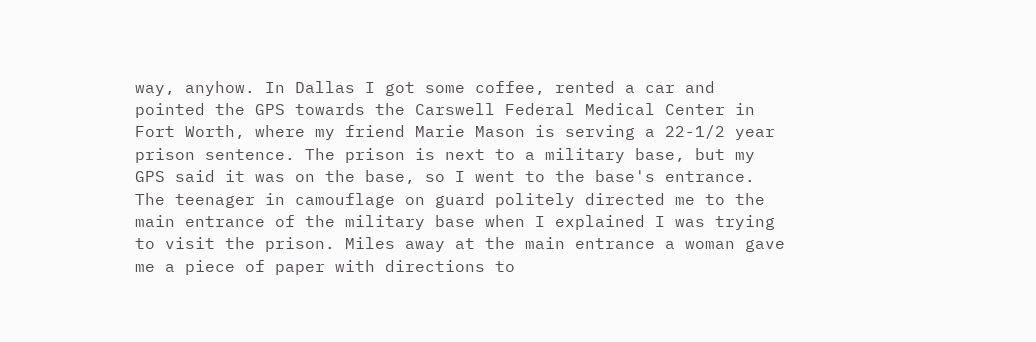way, anyhow. In Dallas I got some coffee, rented a car and pointed the GPS towards the Carswell Federal Medical Center in Fort Worth, where my friend Marie Mason is serving a 22-1/2 year prison sentence. The prison is next to a military base, but my GPS said it was on the base, so I went to the base's entrance. The teenager in camouflage on guard politely directed me to the main entrance of the military base when I explained I was trying to visit the prison. Miles away at the main entrance a woman gave me a piece of paper with directions to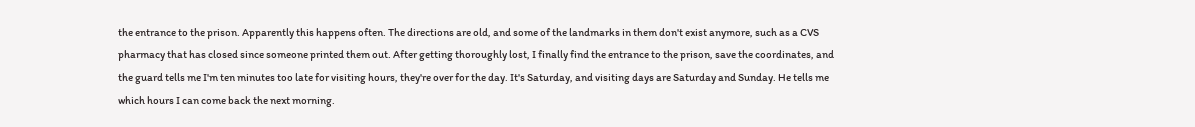the entrance to the prison. Apparently this happens often. The directions are old, and some of the landmarks in them don't exist anymore, such as a CVS pharmacy that has closed since someone printed them out. After getting thoroughly lost, I finally find the entrance to the prison, save the coordinates, and the guard tells me I'm ten minutes too late for visiting hours, they're over for the day. It's Saturday, and visiting days are Saturday and Sunday. He tells me which hours I can come back the next morning.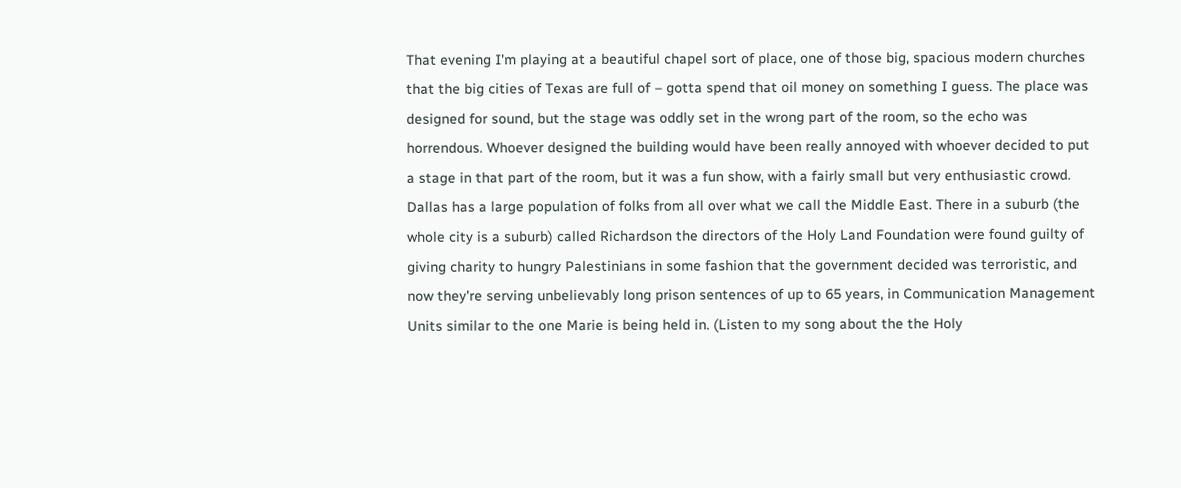That evening I'm playing at a beautiful chapel sort of place, one of those big, spacious modern churches that the big cities of Texas are full of – gotta spend that oil money on something I guess. The place was designed for sound, but the stage was oddly set in the wrong part of the room, so the echo was horrendous. Whoever designed the building would have been really annoyed with whoever decided to put a stage in that part of the room, but it was a fun show, with a fairly small but very enthusiastic crowd. Dallas has a large population of folks from all over what we call the Middle East. There in a suburb (the whole city is a suburb) called Richardson the directors of the Holy Land Foundation were found guilty of giving charity to hungry Palestinians in some fashion that the government decided was terroristic, and now they're serving unbelievably long prison sentences of up to 65 years, in Communication Management Units similar to the one Marie is being held in. (Listen to my song about the the Holy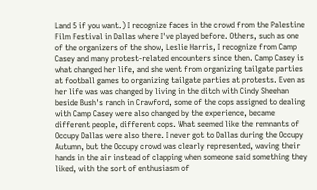Land 5 if you want.) I recognize faces in the crowd from the Palestine Film Festival in Dallas where I've played before. Others, such as one of the organizers of the show, Leslie Harris, I recognize from Camp Casey and many protest-related encounters since then. Camp Casey is what changed her life, and she went from organizing tailgate parties at football games to organizing tailgate parties at protests. Even as her life was was changed by living in the ditch with Cindy Sheehan beside Bush's ranch in Crawford, some of the cops assigned to dealing with Camp Casey were also changed by the experience, became different people, different cops. What seemed like the remnants of Occupy Dallas were also there. I never got to Dallas during the Occupy Autumn, but the Occupy crowd was clearly represented, waving their hands in the air instead of clapping when someone said something they liked, with the sort of enthusiasm of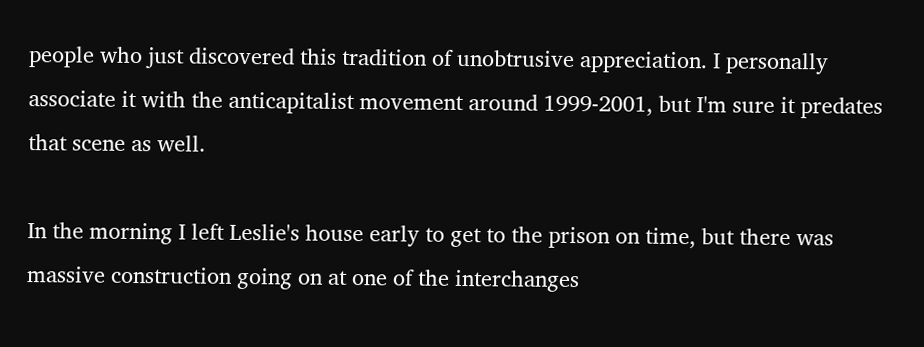people who just discovered this tradition of unobtrusive appreciation. I personally associate it with the anticapitalist movement around 1999-2001, but I'm sure it predates that scene as well.

In the morning I left Leslie's house early to get to the prison on time, but there was massive construction going on at one of the interchanges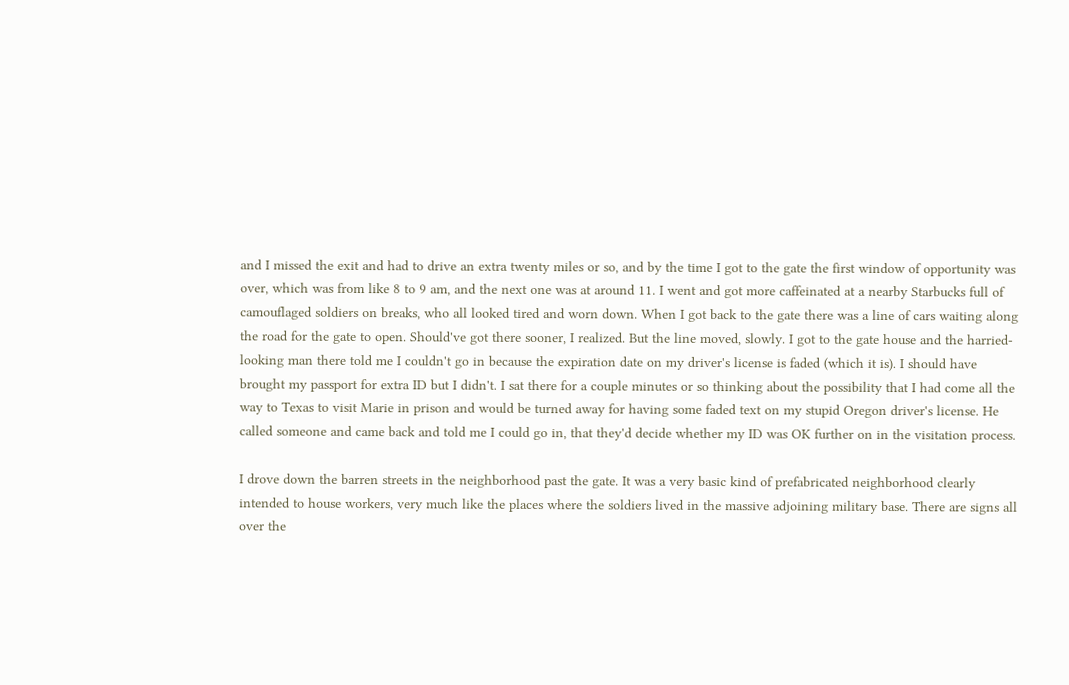and I missed the exit and had to drive an extra twenty miles or so, and by the time I got to the gate the first window of opportunity was over, which was from like 8 to 9 am, and the next one was at around 11. I went and got more caffeinated at a nearby Starbucks full of camouflaged soldiers on breaks, who all looked tired and worn down. When I got back to the gate there was a line of cars waiting along the road for the gate to open. Should've got there sooner, I realized. But the line moved, slowly. I got to the gate house and the harried-looking man there told me I couldn't go in because the expiration date on my driver's license is faded (which it is). I should have brought my passport for extra ID but I didn't. I sat there for a couple minutes or so thinking about the possibility that I had come all the way to Texas to visit Marie in prison and would be turned away for having some faded text on my stupid Oregon driver's license. He called someone and came back and told me I could go in, that they'd decide whether my ID was OK further on in the visitation process.

I drove down the barren streets in the neighborhood past the gate. It was a very basic kind of prefabricated neighborhood clearly intended to house workers, very much like the places where the soldiers lived in the massive adjoining military base. There are signs all over the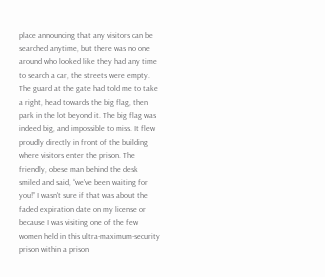place announcing that any visitors can be searched anytime, but there was no one around who looked like they had any time to search a car, the streets were empty. The guard at the gate had told me to take a right, head towards the big flag, then park in the lot beyond it. The big flag was indeed big, and impossible to miss. It flew proudly directly in front of the building where visitors enter the prison. The friendly, obese man behind the desk smiled and said, “we've been waiting for you!” I wasn't sure if that was about the faded expiration date on my license or because I was visiting one of the few women held in this ultra-maximum-security prison within a prison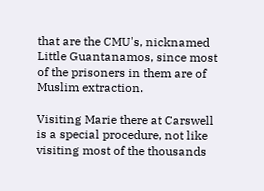that are the CMU's, nicknamed Little Guantanamos, since most of the prisoners in them are of Muslim extraction.

Visiting Marie there at Carswell is a special procedure, not like visiting most of the thousands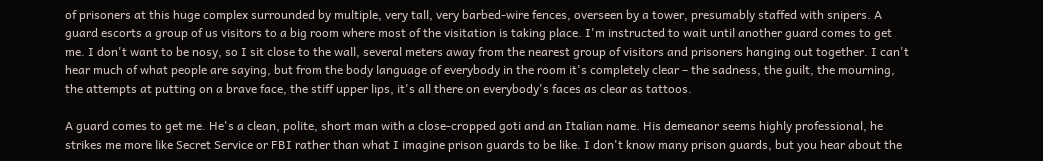of prisoners at this huge complex surrounded by multiple, very tall, very barbed-wire fences, overseen by a tower, presumably staffed with snipers. A guard escorts a group of us visitors to a big room where most of the visitation is taking place. I'm instructed to wait until another guard comes to get me. I don't want to be nosy, so I sit close to the wall, several meters away from the nearest group of visitors and prisoners hanging out together. I can't hear much of what people are saying, but from the body language of everybody in the room it's completely clear – the sadness, the guilt, the mourning, the attempts at putting on a brave face, the stiff upper lips, it's all there on everybody's faces as clear as tattoos.

A guard comes to get me. He's a clean, polite, short man with a close-cropped goti and an Italian name. His demeanor seems highly professional, he strikes me more like Secret Service or FBI rather than what I imagine prison guards to be like. I don't know many prison guards, but you hear about the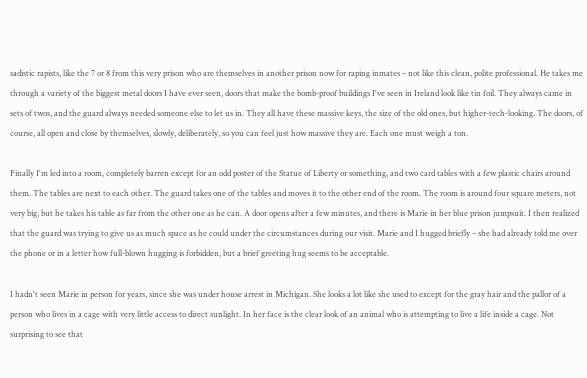sadistic rapists, like the 7 or 8 from this very prison who are themselves in another prison now for raping inmates – not like this clean, polite professional. He takes me through a variety of the biggest metal doors I have ever seen, doors that make the bomb-proof buildings I've seen in Ireland look like tin foil. They always came in sets of twos, and the guard always needed someone else to let us in. They all have these massive keys, the size of the old ones, but higher-tech-looking. The doors, of course, all open and close by themselves, slowly, deliberately, so you can feel just how massive they are. Each one must weigh a ton.

Finally I'm led into a room, completely barren except for an odd poster of the Statue of Liberty or something, and two card tables with a few plastic chairs around them. The tables are next to each other. The guard takes one of the tables and moves it to the other end of the room. The room is around four square meters, not very big, but he takes his table as far from the other one as he can. A door opens after a few minutes, and there is Marie in her blue prison jumpsuit. I then realized that the guard was trying to give us as much space as he could under the circumstances during our visit. Marie and I hugged briefly – she had already told me over the phone or in a letter how full-blown hugging is forbidden, but a brief greeting hug seems to be acceptable.

I hadn't seen Marie in person for years, since she was under house arrest in Michigan. She looks a lot like she used to except for the gray hair and the pallor of a person who lives in a cage with very little access to direct sunlight. In her face is the clear look of an animal who is attempting to live a life inside a cage. Not surprising to see that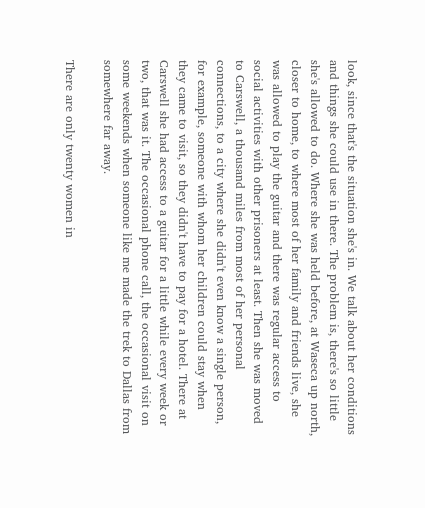look, since that's the situation she's in. We talk about her conditions and things she could use in there. The problem is, there's so little she's allowed to do. Where she was held before, at Waseca up north, closer to home, to where most of her family and friends live, she was allowed to play the guitar and there was regular access to social activities with other prisoners at least. Then she was moved to Carswell, a thousand miles from most of her personal connections, to a city where she didn't even know a single person, for example, someone with whom her children could stay when they came to visit, so they didn't have to pay for a hotel. There at Carswell she had access to a guitar for a little while every week or two, that was it. The occasional phone call, the occasional visit on some weekends when someone like me made the trek to Dallas from somewhere far away.

There are only twenty women in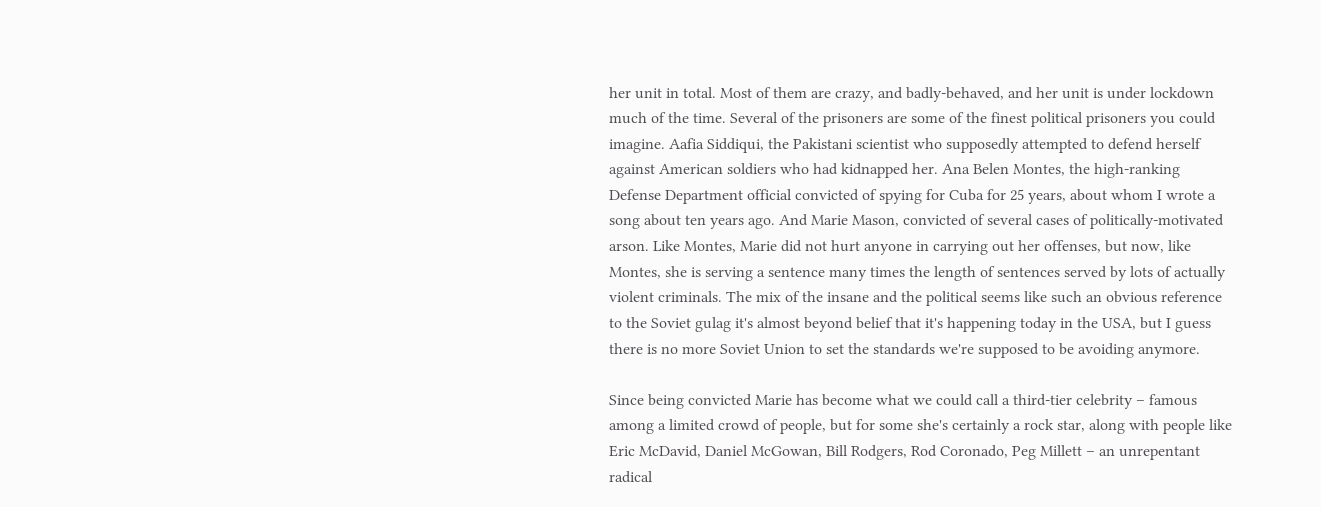her unit in total. Most of them are crazy, and badly-behaved, and her unit is under lockdown much of the time. Several of the prisoners are some of the finest political prisoners you could imagine. Aafia Siddiqui, the Pakistani scientist who supposedly attempted to defend herself against American soldiers who had kidnapped her. Ana Belen Montes, the high-ranking Defense Department official convicted of spying for Cuba for 25 years, about whom I wrote a song about ten years ago. And Marie Mason, convicted of several cases of politically-motivated arson. Like Montes, Marie did not hurt anyone in carrying out her offenses, but now, like Montes, she is serving a sentence many times the length of sentences served by lots of actually violent criminals. The mix of the insane and the political seems like such an obvious reference to the Soviet gulag it's almost beyond belief that it's happening today in the USA, but I guess there is no more Soviet Union to set the standards we're supposed to be avoiding anymore.

Since being convicted Marie has become what we could call a third-tier celebrity – famous among a limited crowd of people, but for some she's certainly a rock star, along with people like Eric McDavid, Daniel McGowan, Bill Rodgers, Rod Coronado, Peg Millett – an unrepentant radical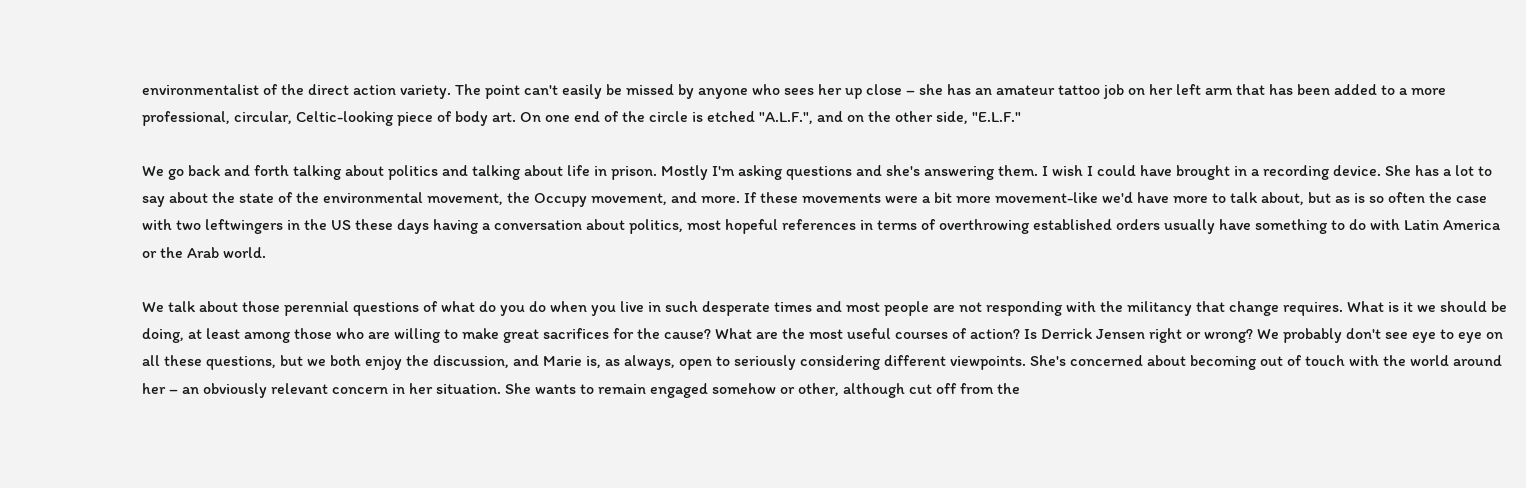environmentalist of the direct action variety. The point can't easily be missed by anyone who sees her up close – she has an amateur tattoo job on her left arm that has been added to a more professional, circular, Celtic-looking piece of body art. On one end of the circle is etched "A.L.F.", and on the other side, "E.L.F."

We go back and forth talking about politics and talking about life in prison. Mostly I'm asking questions and she's answering them. I wish I could have brought in a recording device. She has a lot to say about the state of the environmental movement, the Occupy movement, and more. If these movements were a bit more movement-like we'd have more to talk about, but as is so often the case with two leftwingers in the US these days having a conversation about politics, most hopeful references in terms of overthrowing established orders usually have something to do with Latin America or the Arab world.

We talk about those perennial questions of what do you do when you live in such desperate times and most people are not responding with the militancy that change requires. What is it we should be doing, at least among those who are willing to make great sacrifices for the cause? What are the most useful courses of action? Is Derrick Jensen right or wrong? We probably don't see eye to eye on all these questions, but we both enjoy the discussion, and Marie is, as always, open to seriously considering different viewpoints. She's concerned about becoming out of touch with the world around her – an obviously relevant concern in her situation. She wants to remain engaged somehow or other, although cut off from the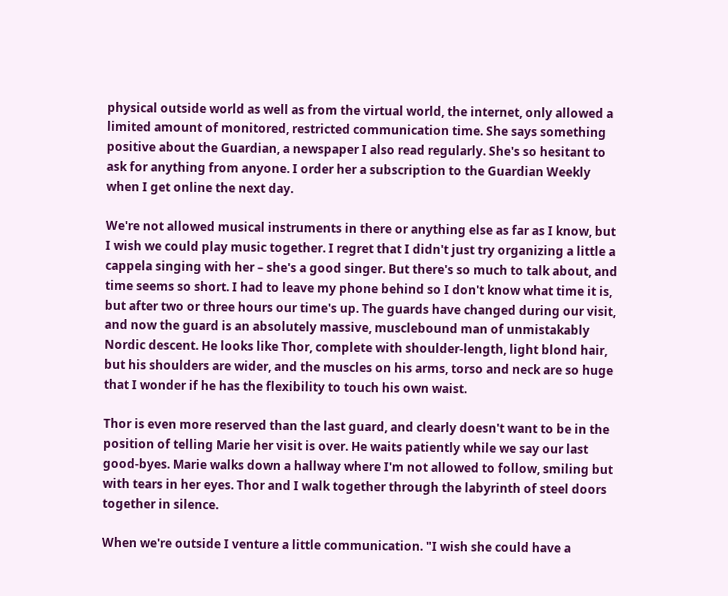physical outside world as well as from the virtual world, the internet, only allowed a limited amount of monitored, restricted communication time. She says something positive about the Guardian, a newspaper I also read regularly. She's so hesitant to ask for anything from anyone. I order her a subscription to the Guardian Weekly when I get online the next day.

We're not allowed musical instruments in there or anything else as far as I know, but I wish we could play music together. I regret that I didn't just try organizing a little a cappela singing with her – she's a good singer. But there's so much to talk about, and time seems so short. I had to leave my phone behind so I don't know what time it is, but after two or three hours our time's up. The guards have changed during our visit, and now the guard is an absolutely massive, musclebound man of unmistakably Nordic descent. He looks like Thor, complete with shoulder-length, light blond hair, but his shoulders are wider, and the muscles on his arms, torso and neck are so huge that I wonder if he has the flexibility to touch his own waist.

Thor is even more reserved than the last guard, and clearly doesn't want to be in the position of telling Marie her visit is over. He waits patiently while we say our last good-byes. Marie walks down a hallway where I'm not allowed to follow, smiling but with tears in her eyes. Thor and I walk together through the labyrinth of steel doors together in silence.

When we're outside I venture a little communication. "I wish she could have a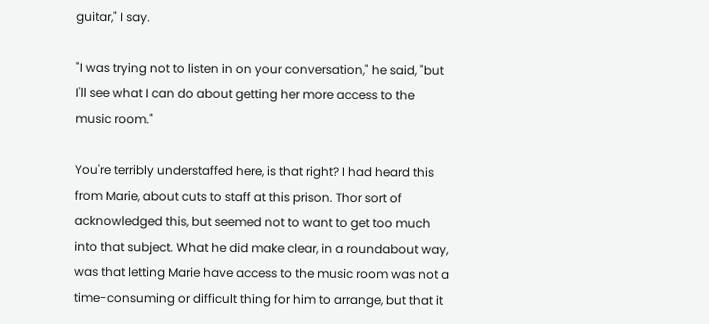guitar," I say.

"I was trying not to listen in on your conversation," he said, "but I'll see what I can do about getting her more access to the music room."

You're terribly understaffed here, is that right? I had heard this from Marie, about cuts to staff at this prison. Thor sort of acknowledged this, but seemed not to want to get too much into that subject. What he did make clear, in a roundabout way, was that letting Marie have access to the music room was not a time-consuming or difficult thing for him to arrange, but that it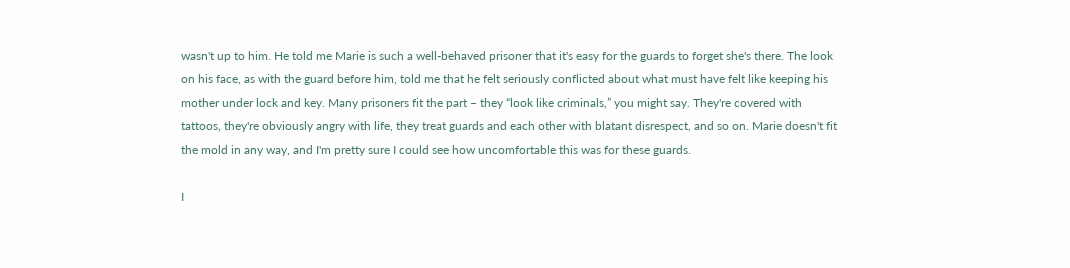wasn't up to him. He told me Marie is such a well-behaved prisoner that it's easy for the guards to forget she's there. The look on his face, as with the guard before him, told me that he felt seriously conflicted about what must have felt like keeping his mother under lock and key. Many prisoners fit the part – they “look like criminals,” you might say. They're covered with tattoos, they're obviously angry with life, they treat guards and each other with blatant disrespect, and so on. Marie doesn't fit the mold in any way, and I'm pretty sure I could see how uncomfortable this was for these guards.

I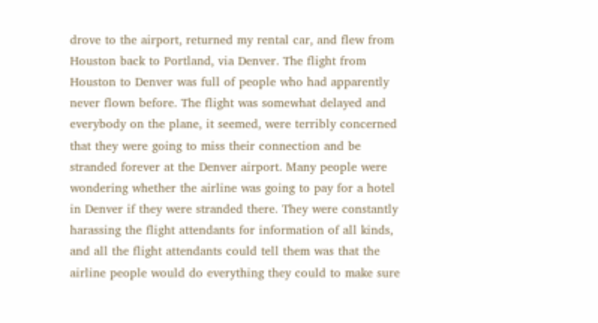drove to the airport, returned my rental car, and flew from Houston back to Portland, via Denver. The flight from Houston to Denver was full of people who had apparently never flown before. The flight was somewhat delayed and everybody on the plane, it seemed, were terribly concerned that they were going to miss their connection and be stranded forever at the Denver airport. Many people were wondering whether the airline was going to pay for a hotel in Denver if they were stranded there. They were constantly harassing the flight attendants for information of all kinds, and all the flight attendants could tell them was that the airline people would do everything they could to make sure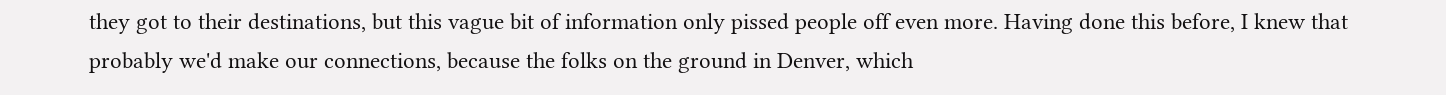they got to their destinations, but this vague bit of information only pissed people off even more. Having done this before, I knew that probably we'd make our connections, because the folks on the ground in Denver, which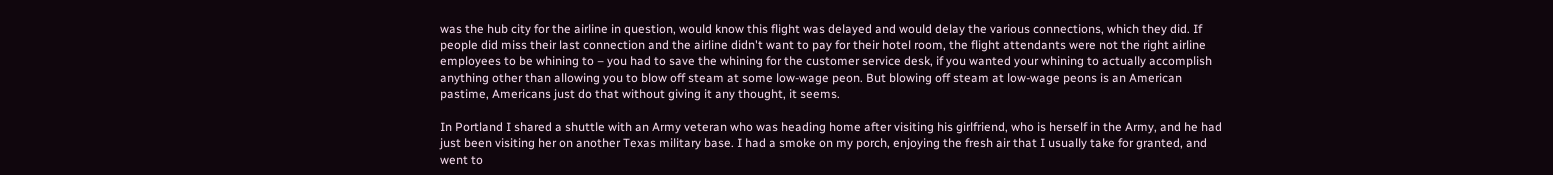was the hub city for the airline in question, would know this flight was delayed and would delay the various connections, which they did. If people did miss their last connection and the airline didn't want to pay for their hotel room, the flight attendants were not the right airline employees to be whining to – you had to save the whining for the customer service desk, if you wanted your whining to actually accomplish anything other than allowing you to blow off steam at some low-wage peon. But blowing off steam at low-wage peons is an American pastime, Americans just do that without giving it any thought, it seems.

In Portland I shared a shuttle with an Army veteran who was heading home after visiting his girlfriend, who is herself in the Army, and he had just been visiting her on another Texas military base. I had a smoke on my porch, enjoying the fresh air that I usually take for granted, and went to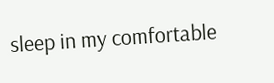sleep in my comfortable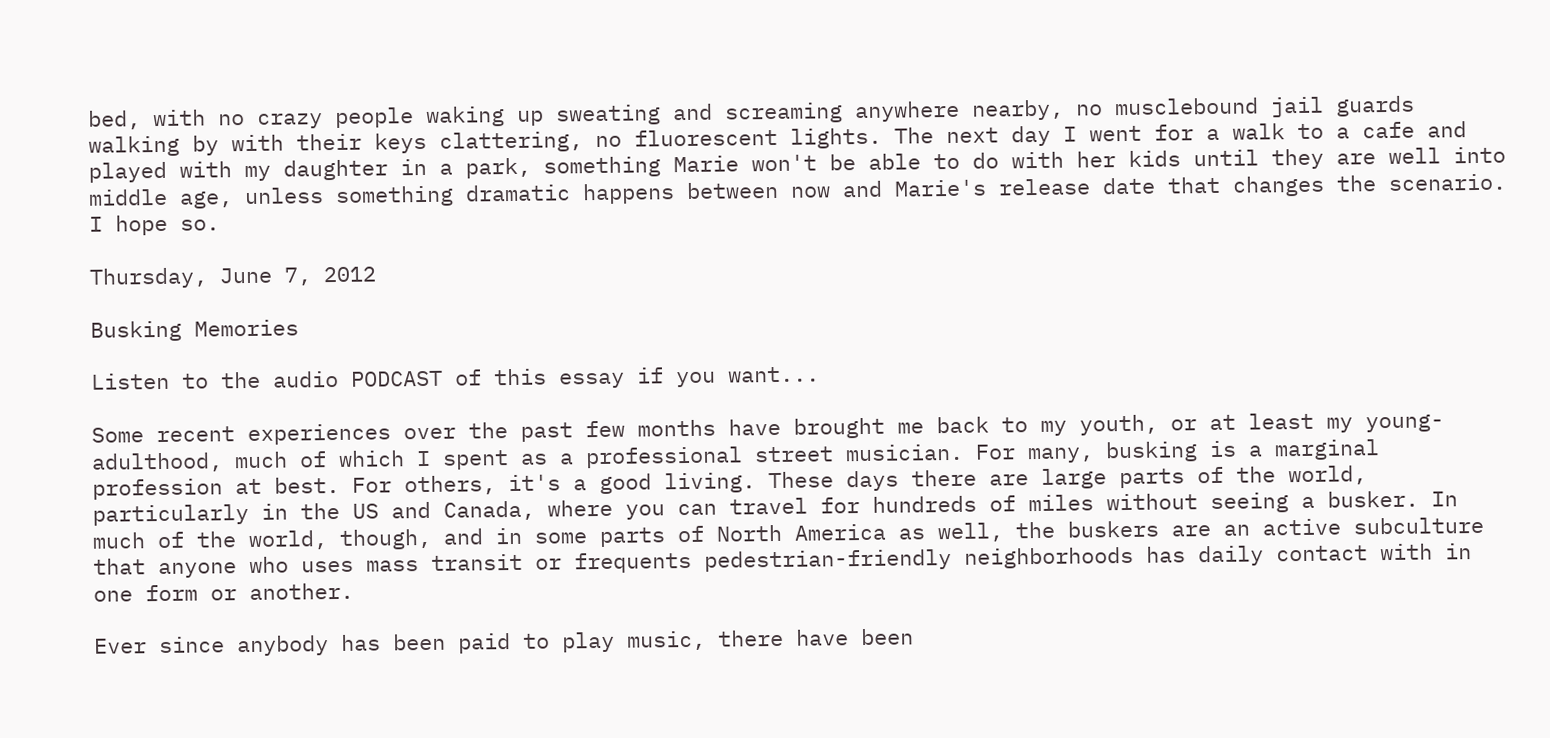bed, with no crazy people waking up sweating and screaming anywhere nearby, no musclebound jail guards walking by with their keys clattering, no fluorescent lights. The next day I went for a walk to a cafe and played with my daughter in a park, something Marie won't be able to do with her kids until they are well into middle age, unless something dramatic happens between now and Marie's release date that changes the scenario. I hope so.

Thursday, June 7, 2012

Busking Memories

Listen to the audio PODCAST of this essay if you want...

Some recent experiences over the past few months have brought me back to my youth, or at least my young-adulthood, much of which I spent as a professional street musician. For many, busking is a marginal profession at best. For others, it's a good living. These days there are large parts of the world, particularly in the US and Canada, where you can travel for hundreds of miles without seeing a busker. In much of the world, though, and in some parts of North America as well, the buskers are an active subculture that anyone who uses mass transit or frequents pedestrian-friendly neighborhoods has daily contact with in one form or another.

Ever since anybody has been paid to play music, there have been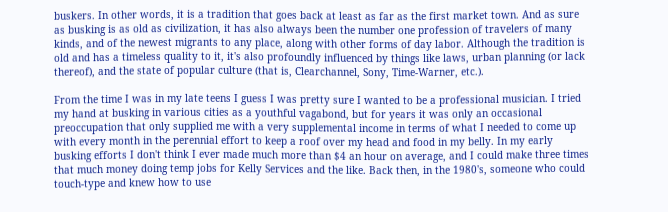buskers. In other words, it is a tradition that goes back at least as far as the first market town. And as sure as busking is as old as civilization, it has also always been the number one profession of travelers of many kinds, and of the newest migrants to any place, along with other forms of day labor. Although the tradition is old and has a timeless quality to it, it's also profoundly influenced by things like laws, urban planning (or lack thereof), and the state of popular culture (that is, Clearchannel, Sony, Time-Warner, etc.).

From the time I was in my late teens I guess I was pretty sure I wanted to be a professional musician. I tried my hand at busking in various cities as a youthful vagabond, but for years it was only an occasional preoccupation that only supplied me with a very supplemental income in terms of what I needed to come up with every month in the perennial effort to keep a roof over my head and food in my belly. In my early busking efforts I don't think I ever made much more than $4 an hour on average, and I could make three times that much money doing temp jobs for Kelly Services and the like. Back then, in the 1980's, someone who could touch-type and knew how to use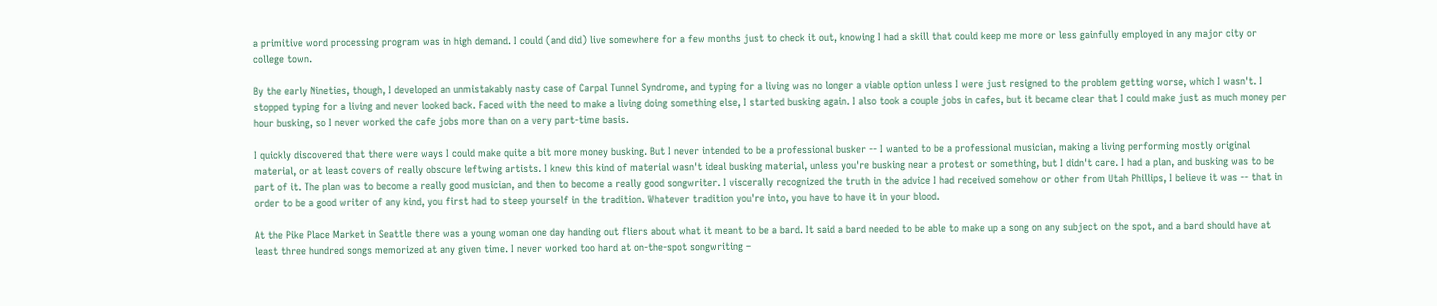a primitive word processing program was in high demand. I could (and did) live somewhere for a few months just to check it out, knowing I had a skill that could keep me more or less gainfully employed in any major city or college town.

By the early Nineties, though, I developed an unmistakably nasty case of Carpal Tunnel Syndrome, and typing for a living was no longer a viable option unless I were just resigned to the problem getting worse, which I wasn't. I stopped typing for a living and never looked back. Faced with the need to make a living doing something else, I started busking again. I also took a couple jobs in cafes, but it became clear that I could make just as much money per hour busking, so I never worked the cafe jobs more than on a very part-time basis.

I quickly discovered that there were ways I could make quite a bit more money busking. But I never intended to be a professional busker -- I wanted to be a professional musician, making a living performing mostly original material, or at least covers of really obscure leftwing artists. I knew this kind of material wasn't ideal busking material, unless you're busking near a protest or something, but I didn't care. I had a plan, and busking was to be part of it. The plan was to become a really good musician, and then to become a really good songwriter. I viscerally recognized the truth in the advice I had received somehow or other from Utah Phillips, I believe it was -- that in order to be a good writer of any kind, you first had to steep yourself in the tradition. Whatever tradition you're into, you have to have it in your blood.

At the Pike Place Market in Seattle there was a young woman one day handing out fliers about what it meant to be a bard. It said a bard needed to be able to make up a song on any subject on the spot, and a bard should have at least three hundred songs memorized at any given time. I never worked too hard at on-the-spot songwriting –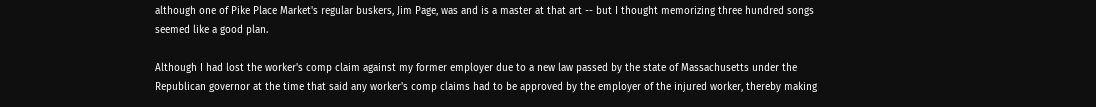although one of Pike Place Market's regular buskers, Jim Page, was and is a master at that art -- but I thought memorizing three hundred songs seemed like a good plan.

Although I had lost the worker's comp claim against my former employer due to a new law passed by the state of Massachusetts under the Republican governor at the time that said any worker's comp claims had to be approved by the employer of the injured worker, thereby making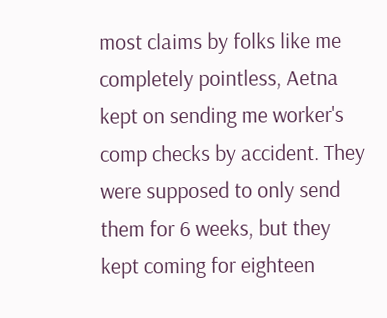most claims by folks like me completely pointless, Aetna kept on sending me worker's comp checks by accident. They were supposed to only send them for 6 weeks, but they kept coming for eighteen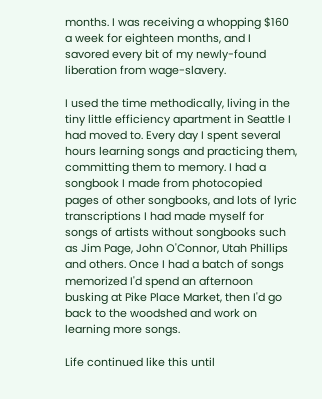months. I was receiving a whopping $160 a week for eighteen months, and I savored every bit of my newly-found liberation from wage-slavery.

I used the time methodically, living in the tiny little efficiency apartment in Seattle I had moved to. Every day I spent several hours learning songs and practicing them, committing them to memory. I had a songbook I made from photocopied pages of other songbooks, and lots of lyric transcriptions I had made myself for songs of artists without songbooks such as Jim Page, John O'Connor, Utah Phillips and others. Once I had a batch of songs memorized I'd spend an afternoon busking at Pike Place Market, then I'd go back to the woodshed and work on learning more songs.

Life continued like this until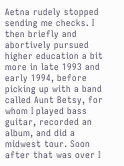Aetna rudely stopped sending me checks. I then briefly and abortively pursued higher education a bit more in late 1993 and early 1994, before picking up with a band called Aunt Betsy, for whom I played bass guitar, recorded an album, and did a midwest tour. Soon after that was over I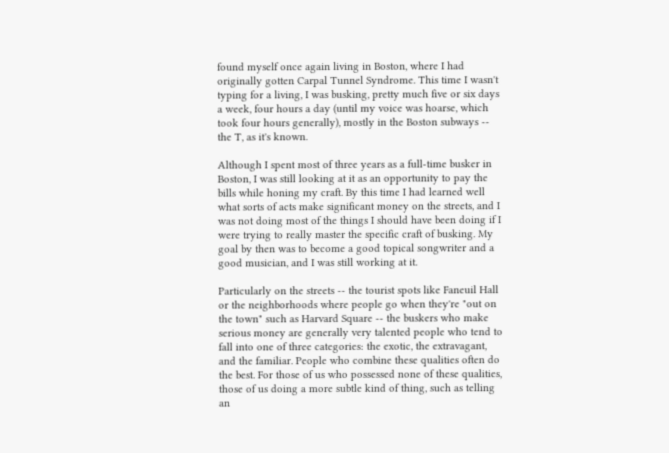found myself once again living in Boston, where I had originally gotten Carpal Tunnel Syndrome. This time I wasn't typing for a living, I was busking, pretty much five or six days a week, four hours a day (until my voice was hoarse, which took four hours generally), mostly in the Boston subways -- the T, as it's known.

Although I spent most of three years as a full-time busker in Boston, I was still looking at it as an opportunity to pay the bills while honing my craft. By this time I had learned well what sorts of acts make significant money on the streets, and I was not doing most of the things I should have been doing if I were trying to really master the specific craft of busking. My goal by then was to become a good topical songwriter and a good musician, and I was still working at it.

Particularly on the streets -- the tourist spots like Faneuil Hall or the neighborhoods where people go when they're "out on the town" such as Harvard Square -- the buskers who make serious money are generally very talented people who tend to fall into one of three categories: the exotic, the extravagant, and the familiar. People who combine these qualities often do the best. For those of us who possessed none of these qualities, those of us doing a more subtle kind of thing, such as telling an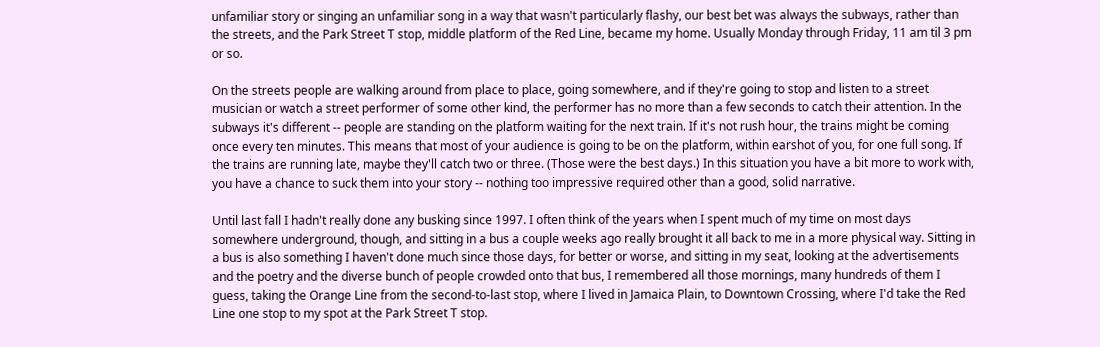unfamiliar story or singing an unfamiliar song in a way that wasn't particularly flashy, our best bet was always the subways, rather than the streets, and the Park Street T stop, middle platform of the Red Line, became my home. Usually Monday through Friday, 11 am til 3 pm or so.

On the streets people are walking around from place to place, going somewhere, and if they're going to stop and listen to a street musician or watch a street performer of some other kind, the performer has no more than a few seconds to catch their attention. In the subways it's different -- people are standing on the platform waiting for the next train. If it's not rush hour, the trains might be coming once every ten minutes. This means that most of your audience is going to be on the platform, within earshot of you, for one full song. If the trains are running late, maybe they'll catch two or three. (Those were the best days.) In this situation you have a bit more to work with, you have a chance to suck them into your story -- nothing too impressive required other than a good, solid narrative.

Until last fall I hadn't really done any busking since 1997. I often think of the years when I spent much of my time on most days somewhere underground, though, and sitting in a bus a couple weeks ago really brought it all back to me in a more physical way. Sitting in a bus is also something I haven't done much since those days, for better or worse, and sitting in my seat, looking at the advertisements and the poetry and the diverse bunch of people crowded onto that bus, I remembered all those mornings, many hundreds of them I guess, taking the Orange Line from the second-to-last stop, where I lived in Jamaica Plain, to Downtown Crossing, where I'd take the Red Line one stop to my spot at the Park Street T stop.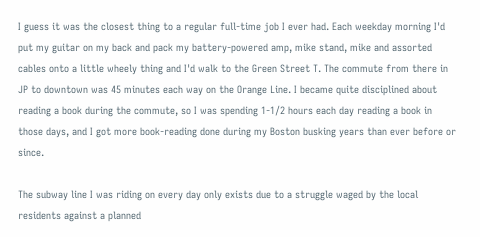I guess it was the closest thing to a regular full-time job I ever had. Each weekday morning I'd put my guitar on my back and pack my battery-powered amp, mike stand, mike and assorted cables onto a little wheely thing and I'd walk to the Green Street T. The commute from there in JP to downtown was 45 minutes each way on the Orange Line. I became quite disciplined about reading a book during the commute, so I was spending 1-1/2 hours each day reading a book in those days, and I got more book-reading done during my Boston busking years than ever before or since.

The subway line I was riding on every day only exists due to a struggle waged by the local residents against a planned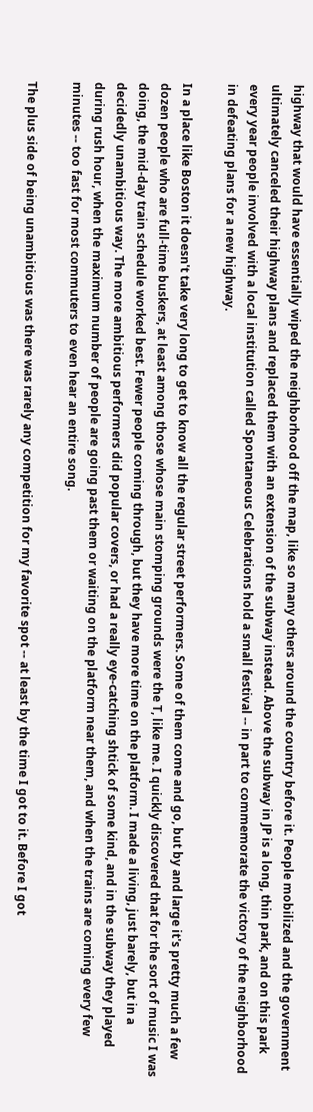highway that would have essentially wiped the neighborhood off the map, like so many others around the country before it. People mobilized and the government ultimately canceled their highway plans and replaced them with an extension of the subway instead. Above the subway in JP is a long, thin park, and on this park every year people involved with a local institution called Spontaneous Celebrations hold a small festival -- in part to commemorate the victory of the neighborhood in defeating plans for a new highway.

In a place like Boston it doesn't take very long to get to know all the regular street performers. Some of them come and go, but by and large it's pretty much a few dozen people who are full-time buskers, at least among those whose main stomping grounds were the T, like me. I quickly discovered that for the sort of music I was doing, the mid-day train schedule worked best. Fewer people coming through, but they have more time on the platform. I made a living, just barely, but in a decidedly unambitious way. The more ambitious performers did popular covers, or had a really eye-catching shtick of some kind, and in the subway they played during rush hour, when the maximum number of people are going past them or waiting on the platform near them, and when the trains are coming every few minutes -- too fast for most commuters to even hear an entire song.

The plus side of being unambitious was there was rarely any competition for my favorite spot -- at least by the time I got to it. Before I got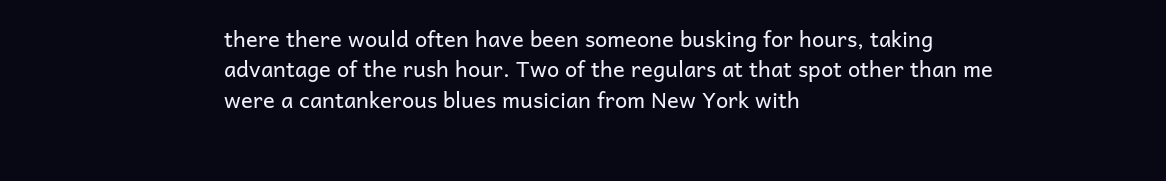there there would often have been someone busking for hours, taking advantage of the rush hour. Two of the regulars at that spot other than me were a cantankerous blues musician from New York with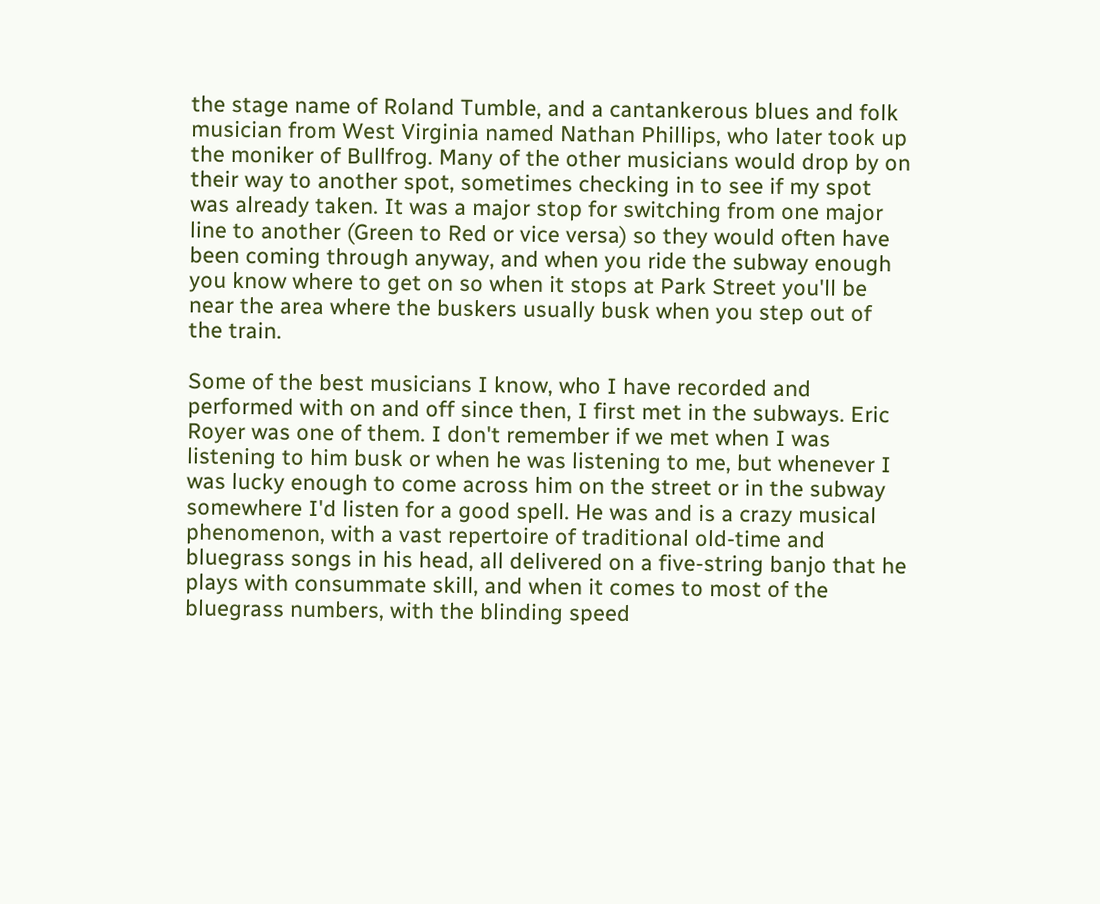the stage name of Roland Tumble, and a cantankerous blues and folk musician from West Virginia named Nathan Phillips, who later took up the moniker of Bullfrog. Many of the other musicians would drop by on their way to another spot, sometimes checking in to see if my spot was already taken. It was a major stop for switching from one major line to another (Green to Red or vice versa) so they would often have been coming through anyway, and when you ride the subway enough you know where to get on so when it stops at Park Street you'll be near the area where the buskers usually busk when you step out of the train.

Some of the best musicians I know, who I have recorded and performed with on and off since then, I first met in the subways. Eric Royer was one of them. I don't remember if we met when I was listening to him busk or when he was listening to me, but whenever I was lucky enough to come across him on the street or in the subway somewhere I'd listen for a good spell. He was and is a crazy musical phenomenon, with a vast repertoire of traditional old-time and bluegrass songs in his head, all delivered on a five-string banjo that he plays with consummate skill, and when it comes to most of the bluegrass numbers, with the blinding speed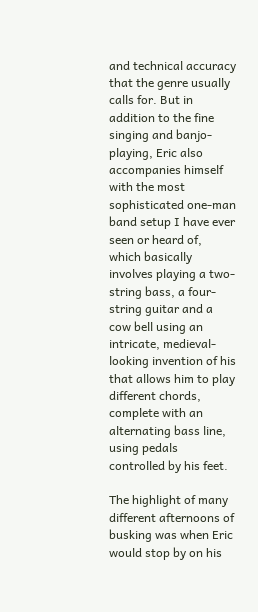and technical accuracy that the genre usually calls for. But in addition to the fine singing and banjo-playing, Eric also accompanies himself with the most sophisticated one-man band setup I have ever seen or heard of, which basically involves playing a two-string bass, a four-string guitar and a cow bell using an intricate, medieval-looking invention of his that allows him to play different chords, complete with an alternating bass line, using pedals controlled by his feet.

The highlight of many different afternoons of busking was when Eric would stop by on his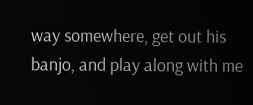way somewhere, get out his banjo, and play along with me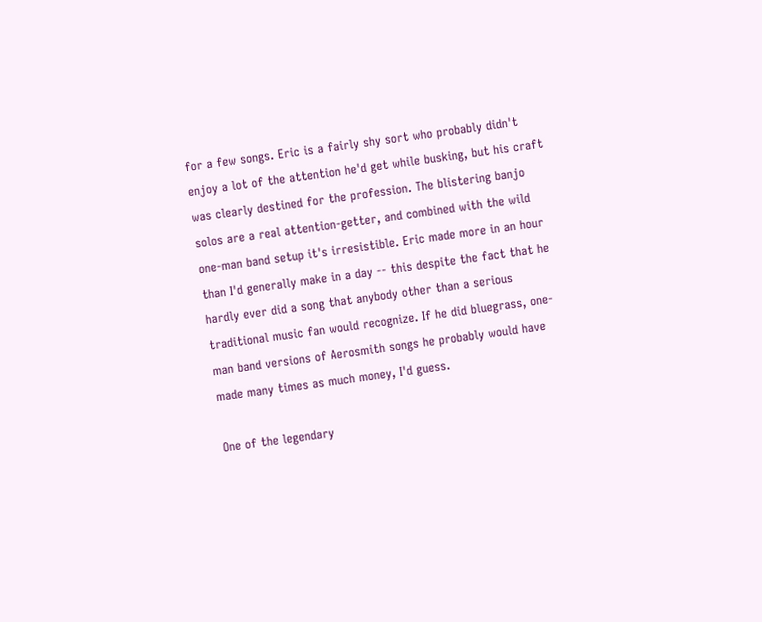for a few songs. Eric is a fairly shy sort who probably didn't enjoy a lot of the attention he'd get while busking, but his craft was clearly destined for the profession. The blistering banjo solos are a real attention-getter, and combined with the wild one-man band setup it's irresistible. Eric made more in an hour than I'd generally make in a day -- this despite the fact that he hardly ever did a song that anybody other than a serious traditional music fan would recognize. If he did bluegrass, one-man band versions of Aerosmith songs he probably would have made many times as much money, I'd guess.

One of the legendary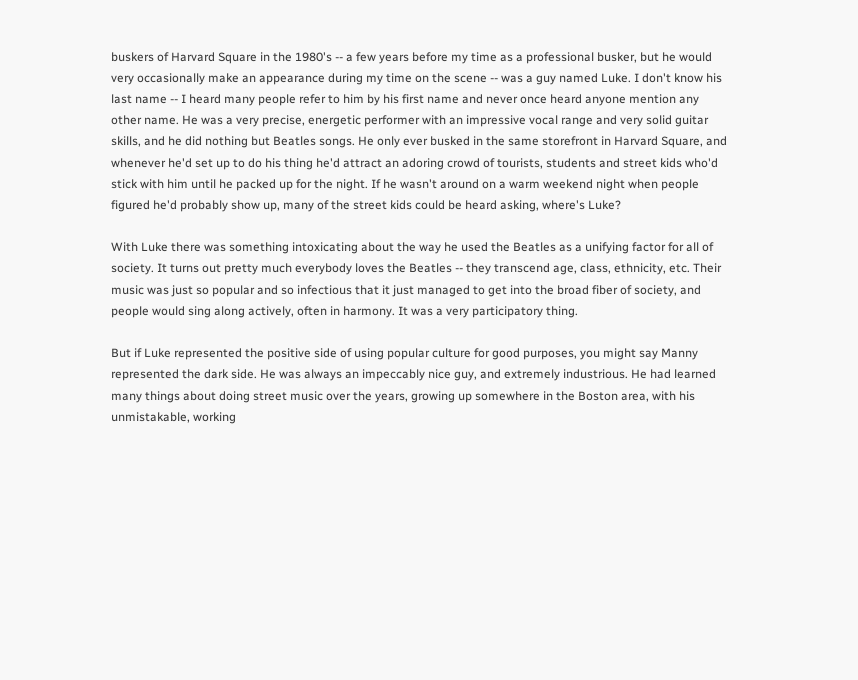buskers of Harvard Square in the 1980's -- a few years before my time as a professional busker, but he would very occasionally make an appearance during my time on the scene -- was a guy named Luke. I don't know his last name -- I heard many people refer to him by his first name and never once heard anyone mention any other name. He was a very precise, energetic performer with an impressive vocal range and very solid guitar skills, and he did nothing but Beatles songs. He only ever busked in the same storefront in Harvard Square, and whenever he'd set up to do his thing he'd attract an adoring crowd of tourists, students and street kids who'd stick with him until he packed up for the night. If he wasn't around on a warm weekend night when people figured he'd probably show up, many of the street kids could be heard asking, where's Luke?

With Luke there was something intoxicating about the way he used the Beatles as a unifying factor for all of society. It turns out pretty much everybody loves the Beatles -- they transcend age, class, ethnicity, etc. Their music was just so popular and so infectious that it just managed to get into the broad fiber of society, and people would sing along actively, often in harmony. It was a very participatory thing.

But if Luke represented the positive side of using popular culture for good purposes, you might say Manny represented the dark side. He was always an impeccably nice guy, and extremely industrious. He had learned many things about doing street music over the years, growing up somewhere in the Boston area, with his unmistakable, working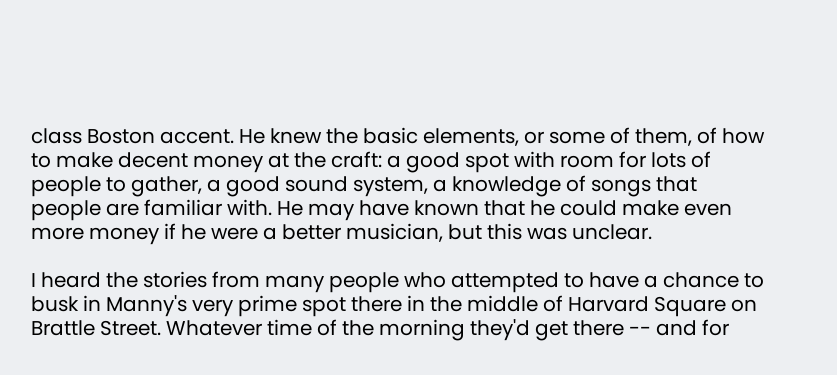class Boston accent. He knew the basic elements, or some of them, of how to make decent money at the craft: a good spot with room for lots of people to gather, a good sound system, a knowledge of songs that people are familiar with. He may have known that he could make even more money if he were a better musician, but this was unclear.

I heard the stories from many people who attempted to have a chance to busk in Manny's very prime spot there in the middle of Harvard Square on Brattle Street. Whatever time of the morning they'd get there -- and for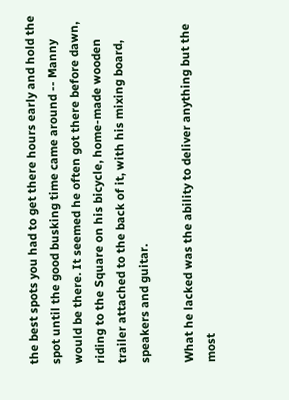the best spots you had to get there hours early and hold the spot until the good busking time came around -- Manny would be there. It seemed he often got there before dawn, riding to the Square on his bicycle, home-made wooden trailer attached to the back of it, with his mixing board, speakers and guitar.

What he lacked was the ability to deliver anything but the most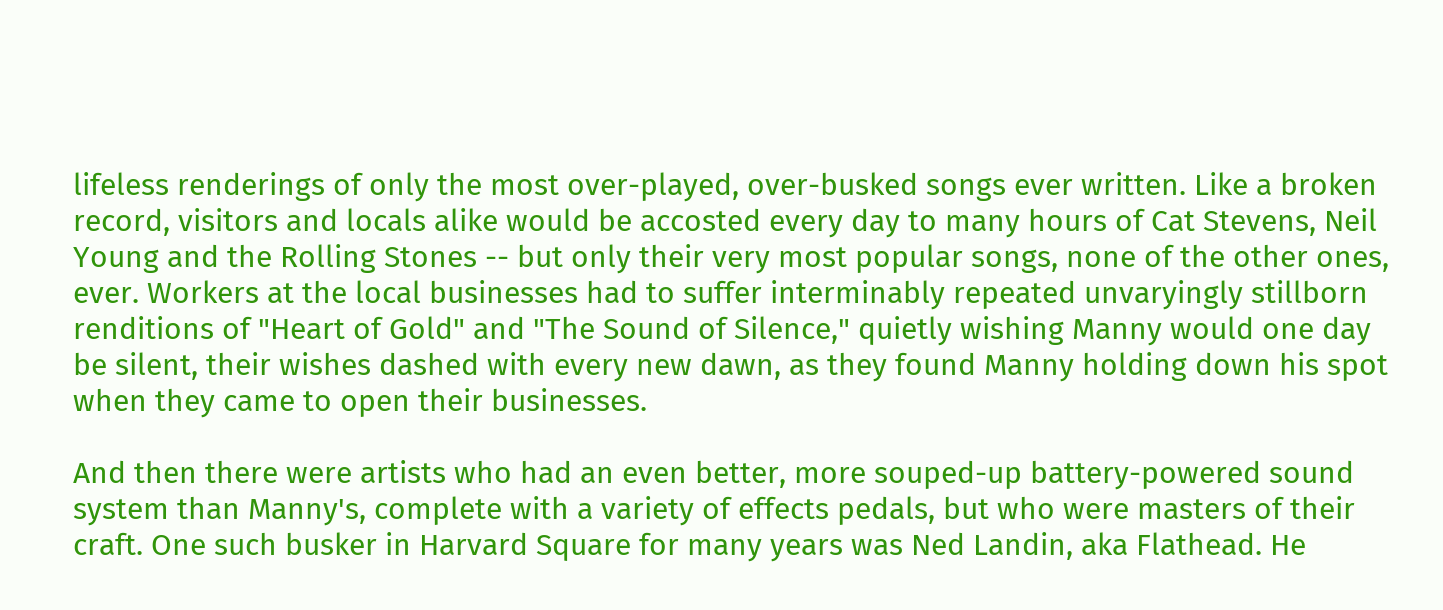lifeless renderings of only the most over-played, over-busked songs ever written. Like a broken record, visitors and locals alike would be accosted every day to many hours of Cat Stevens, Neil Young and the Rolling Stones -- but only their very most popular songs, none of the other ones, ever. Workers at the local businesses had to suffer interminably repeated unvaryingly stillborn renditions of "Heart of Gold" and "The Sound of Silence," quietly wishing Manny would one day be silent, their wishes dashed with every new dawn, as they found Manny holding down his spot when they came to open their businesses.

And then there were artists who had an even better, more souped-up battery-powered sound system than Manny's, complete with a variety of effects pedals, but who were masters of their craft. One such busker in Harvard Square for many years was Ned Landin, aka Flathead. He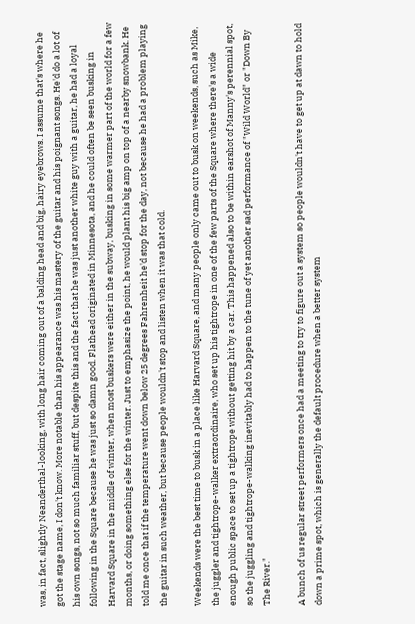was, in fact, slightly Neanderthal-looking, with long hair coming out of a balding head and big, hairy eyebrows. I assume that's where he got the stage name, I don't know. More notable than his appearance was his mastery of the guitar and his poignant songs. He'd do a lot of his own songs, not so much familiar stuff, but despite this and the fact that he was just another white guy with a guitar, he had a loyal following in the Square because he was just so damn good. Flathead originated in Minnesota, and he could often be seen busking in Harvard Square in the middle of winter, when most buskers were either in the subway, busking in some warmer part of the world for a few months, or doing something else for the winter. Just to emphasize the point, he would plant his big amp on top of a nearby snowbank. He told me once that if the temperature went down below 25 degrees Fahrenheit he'd stop for the day, not because he had a problem playing the guitar in such weather, but because people wouldn't stop and listen when it was that cold.

Weekends were the best time to busk in a place like Harvard Square, and many people only came out to busk on weekends, such as Mike, the juggler and tightrope-walker extraordinaire, who set up his tightrope in one of the few parts of the Square where there's a wide enough public space to set up a tightrope without getting hit by a car. This happened also to be within earshot of Manny's perennial spot, so the juggling and tightrope-walking inevitably had to happen to the tune of yet another sad performance of "Wild World" or "Down By The River."

A bunch of us regular street performers once had a meeting to try to figure out a system so people wouldn't have to get up at dawn to hold down a prime spot, which is generally the default procedure when a better system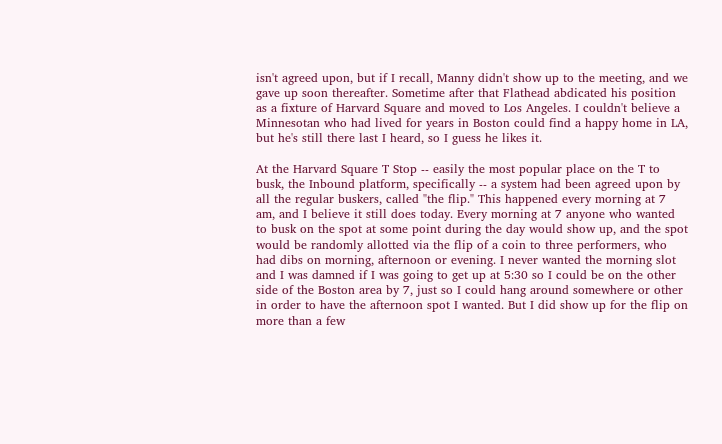isn't agreed upon, but if I recall, Manny didn't show up to the meeting, and we gave up soon thereafter. Sometime after that Flathead abdicated his position as a fixture of Harvard Square and moved to Los Angeles. I couldn't believe a Minnesotan who had lived for years in Boston could find a happy home in LA, but he's still there last I heard, so I guess he likes it.

At the Harvard Square T Stop -- easily the most popular place on the T to busk, the Inbound platform, specifically -- a system had been agreed upon by all the regular buskers, called "the flip." This happened every morning at 7 am, and I believe it still does today. Every morning at 7 anyone who wanted to busk on the spot at some point during the day would show up, and the spot would be randomly allotted via the flip of a coin to three performers, who had dibs on morning, afternoon or evening. I never wanted the morning slot and I was damned if I was going to get up at 5:30 so I could be on the other side of the Boston area by 7, just so I could hang around somewhere or other in order to have the afternoon spot I wanted. But I did show up for the flip on more than a few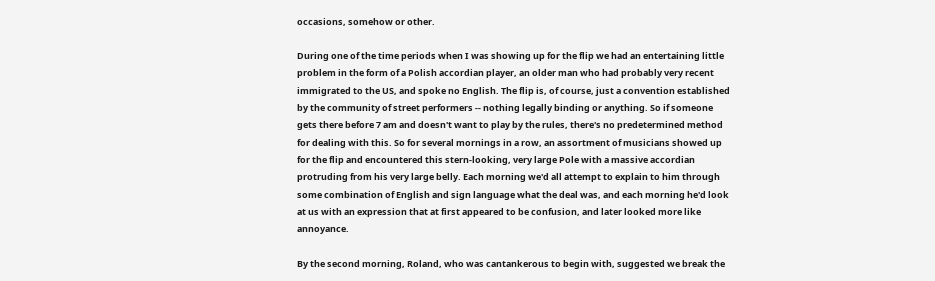occasions, somehow or other.

During one of the time periods when I was showing up for the flip we had an entertaining little problem in the form of a Polish accordian player, an older man who had probably very recent immigrated to the US, and spoke no English. The flip is, of course, just a convention established by the community of street performers -- nothing legally binding or anything. So if someone gets there before 7 am and doesn't want to play by the rules, there's no predetermined method for dealing with this. So for several mornings in a row, an assortment of musicians showed up for the flip and encountered this stern-looking, very large Pole with a massive accordian protruding from his very large belly. Each morning we'd all attempt to explain to him through some combination of English and sign language what the deal was, and each morning he'd look at us with an expression that at first appeared to be confusion, and later looked more like annoyance.

By the second morning, Roland, who was cantankerous to begin with, suggested we break the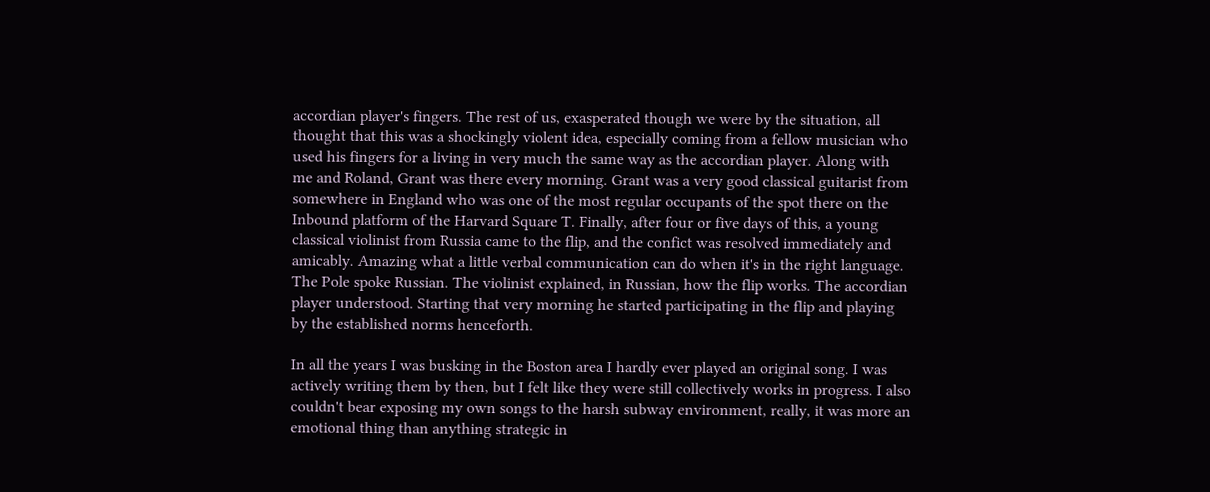accordian player's fingers. The rest of us, exasperated though we were by the situation, all thought that this was a shockingly violent idea, especially coming from a fellow musician who used his fingers for a living in very much the same way as the accordian player. Along with me and Roland, Grant was there every morning. Grant was a very good classical guitarist from somewhere in England who was one of the most regular occupants of the spot there on the Inbound platform of the Harvard Square T. Finally, after four or five days of this, a young classical violinist from Russia came to the flip, and the confict was resolved immediately and amicably. Amazing what a little verbal communication can do when it's in the right language. The Pole spoke Russian. The violinist explained, in Russian, how the flip works. The accordian player understood. Starting that very morning he started participating in the flip and playing by the established norms henceforth.

In all the years I was busking in the Boston area I hardly ever played an original song. I was actively writing them by then, but I felt like they were still collectively works in progress. I also couldn't bear exposing my own songs to the harsh subway environment, really, it was more an emotional thing than anything strategic in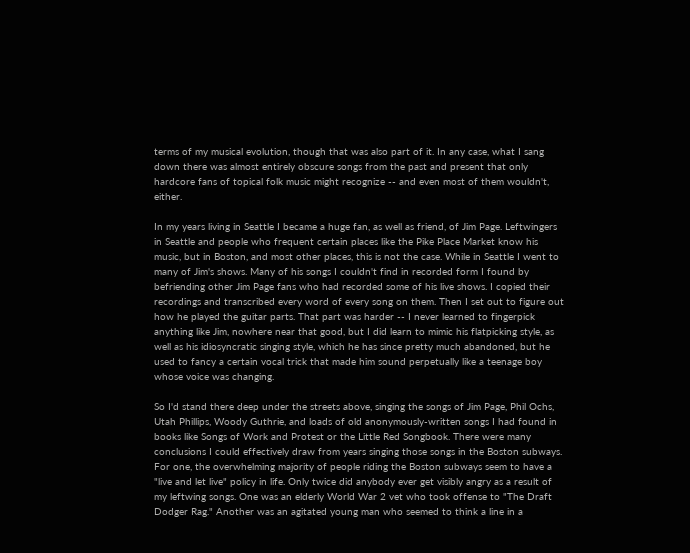terms of my musical evolution, though that was also part of it. In any case, what I sang down there was almost entirely obscure songs from the past and present that only hardcore fans of topical folk music might recognize -- and even most of them wouldn't, either.

In my years living in Seattle I became a huge fan, as well as friend, of Jim Page. Leftwingers in Seattle and people who frequent certain places like the Pike Place Market know his music, but in Boston, and most other places, this is not the case. While in Seattle I went to many of Jim's shows. Many of his songs I couldn't find in recorded form I found by befriending other Jim Page fans who had recorded some of his live shows. I copied their recordings and transcribed every word of every song on them. Then I set out to figure out how he played the guitar parts. That part was harder -- I never learned to fingerpick anything like Jim, nowhere near that good, but I did learn to mimic his flatpicking style, as well as his idiosyncratic singing style, which he has since pretty much abandoned, but he used to fancy a certain vocal trick that made him sound perpetually like a teenage boy whose voice was changing.

So I'd stand there deep under the streets above, singing the songs of Jim Page, Phil Ochs, Utah Phillips, Woody Guthrie, and loads of old anonymously-written songs I had found in books like Songs of Work and Protest or the Little Red Songbook. There were many conclusions I could effectively draw from years singing those songs in the Boston subways. For one, the overwhelming majority of people riding the Boston subways seem to have a "live and let live" policy in life. Only twice did anybody ever get visibly angry as a result of my leftwing songs. One was an elderly World War 2 vet who took offense to "The Draft Dodger Rag." Another was an agitated young man who seemed to think a line in a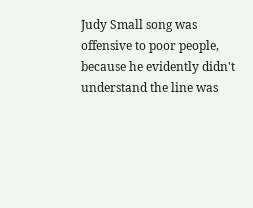Judy Small song was offensive to poor people, because he evidently didn't understand the line was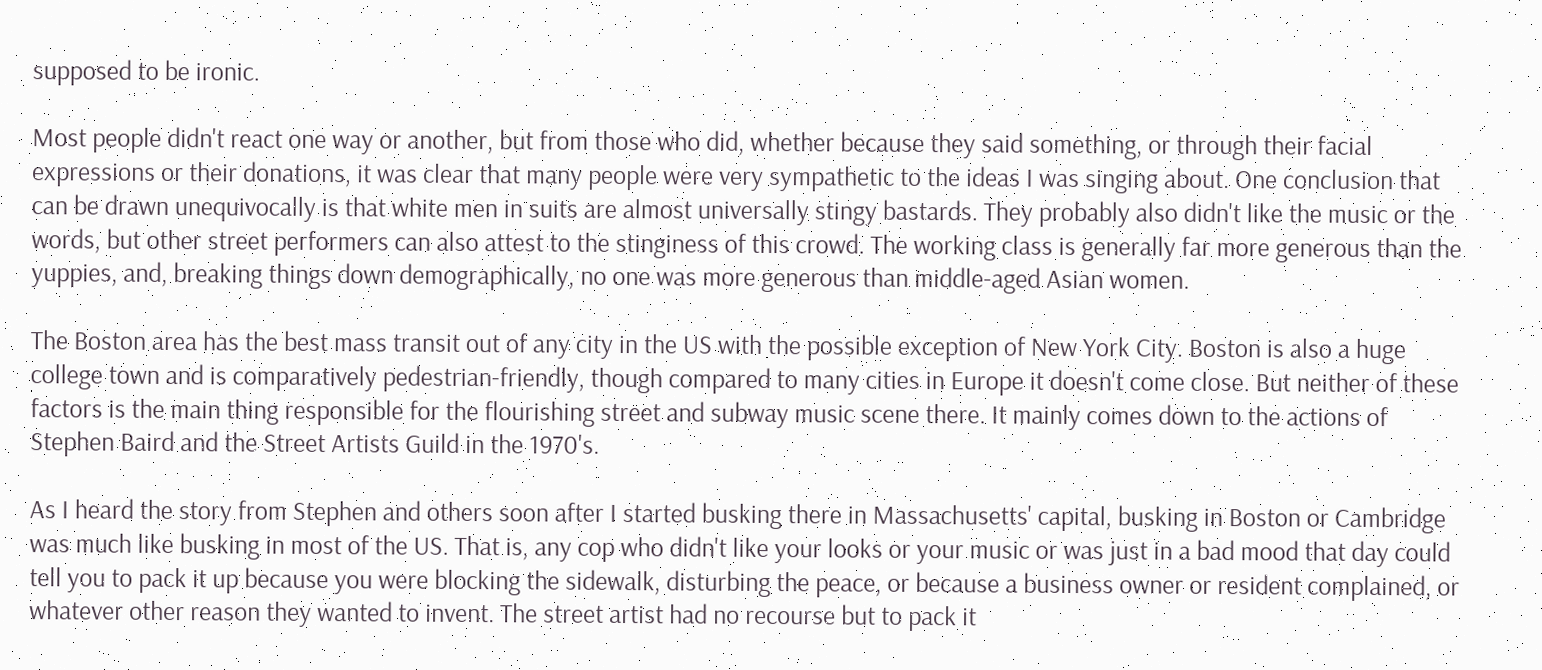supposed to be ironic.

Most people didn't react one way or another, but from those who did, whether because they said something, or through their facial expressions or their donations, it was clear that many people were very sympathetic to the ideas I was singing about. One conclusion that can be drawn unequivocally is that white men in suits are almost universally stingy bastards. They probably also didn't like the music or the words, but other street performers can also attest to the stinginess of this crowd. The working class is generally far more generous than the yuppies, and, breaking things down demographically, no one was more generous than middle-aged Asian women.

The Boston area has the best mass transit out of any city in the US with the possible exception of New York City. Boston is also a huge college town and is comparatively pedestrian-friendly, though compared to many cities in Europe it doesn't come close. But neither of these factors is the main thing responsible for the flourishing street and subway music scene there. It mainly comes down to the actions of Stephen Baird and the Street Artists Guild in the 1970's.

As I heard the story from Stephen and others soon after I started busking there in Massachusetts' capital, busking in Boston or Cambridge was much like busking in most of the US. That is, any cop who didn't like your looks or your music or was just in a bad mood that day could tell you to pack it up because you were blocking the sidewalk, disturbing the peace, or because a business owner or resident complained, or whatever other reason they wanted to invent. The street artist had no recourse but to pack it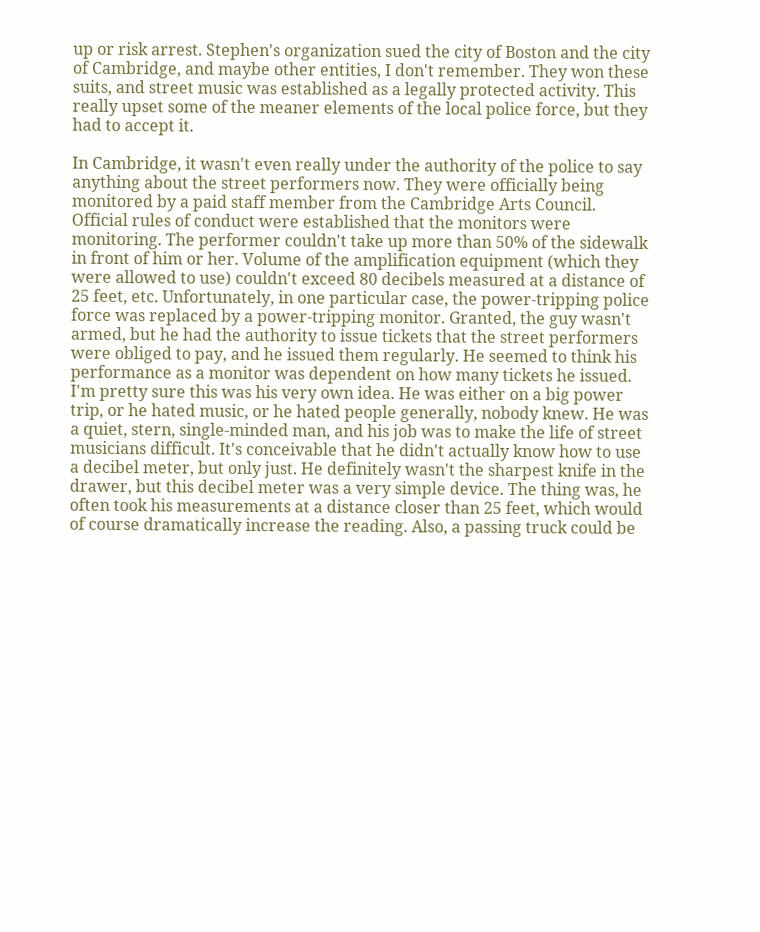up or risk arrest. Stephen's organization sued the city of Boston and the city of Cambridge, and maybe other entities, I don't remember. They won these suits, and street music was established as a legally protected activity. This really upset some of the meaner elements of the local police force, but they had to accept it.

In Cambridge, it wasn't even really under the authority of the police to say anything about the street performers now. They were officially being monitored by a paid staff member from the Cambridge Arts Council. Official rules of conduct were established that the monitors were monitoring. The performer couldn't take up more than 50% of the sidewalk in front of him or her. Volume of the amplification equipment (which they were allowed to use) couldn't exceed 80 decibels measured at a distance of 25 feet, etc. Unfortunately, in one particular case, the power-tripping police force was replaced by a power-tripping monitor. Granted, the guy wasn't armed, but he had the authority to issue tickets that the street performers were obliged to pay, and he issued them regularly. He seemed to think his performance as a monitor was dependent on how many tickets he issued. I'm pretty sure this was his very own idea. He was either on a big power trip, or he hated music, or he hated people generally, nobody knew. He was a quiet, stern, single-minded man, and his job was to make the life of street musicians difficult. It's conceivable that he didn't actually know how to use a decibel meter, but only just. He definitely wasn't the sharpest knife in the drawer, but this decibel meter was a very simple device. The thing was, he often took his measurements at a distance closer than 25 feet, which would of course dramatically increase the reading. Also, a passing truck could be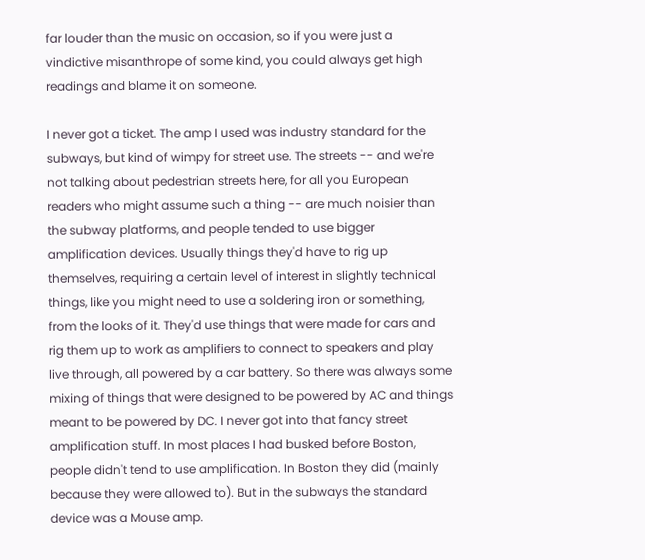far louder than the music on occasion, so if you were just a vindictive misanthrope of some kind, you could always get high readings and blame it on someone.

I never got a ticket. The amp I used was industry standard for the subways, but kind of wimpy for street use. The streets -- and we're not talking about pedestrian streets here, for all you European readers who might assume such a thing -- are much noisier than the subway platforms, and people tended to use bigger amplification devices. Usually things they'd have to rig up themselves, requiring a certain level of interest in slightly technical things, like you might need to use a soldering iron or something, from the looks of it. They'd use things that were made for cars and rig them up to work as amplifiers to connect to speakers and play live through, all powered by a car battery. So there was always some mixing of things that were designed to be powered by AC and things meant to be powered by DC. I never got into that fancy street amplification stuff. In most places I had busked before Boston, people didn't tend to use amplification. In Boston they did (mainly because they were allowed to). But in the subways the standard device was a Mouse amp.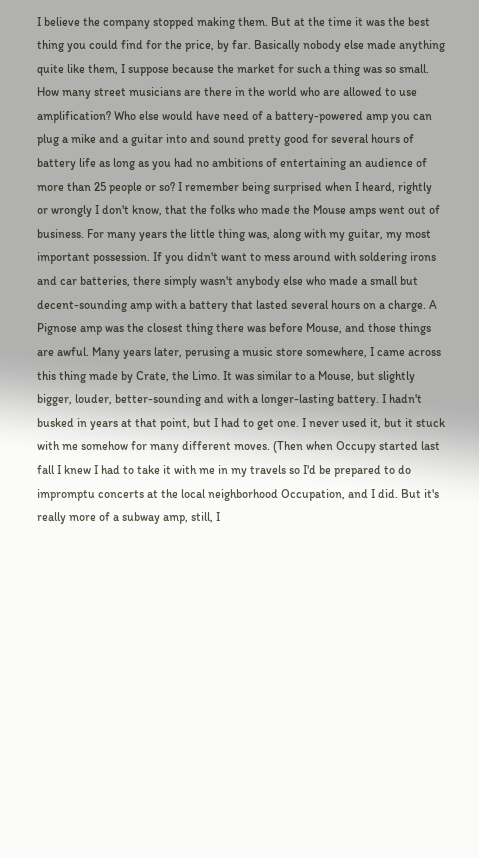I believe the company stopped making them. But at the time it was the best thing you could find for the price, by far. Basically nobody else made anything quite like them, I suppose because the market for such a thing was so small. How many street musicians are there in the world who are allowed to use amplification? Who else would have need of a battery-powered amp you can plug a mike and a guitar into and sound pretty good for several hours of battery life as long as you had no ambitions of entertaining an audience of more than 25 people or so? I remember being surprised when I heard, rightly or wrongly I don't know, that the folks who made the Mouse amps went out of business. For many years the little thing was, along with my guitar, my most important possession. If you didn't want to mess around with soldering irons and car batteries, there simply wasn't anybody else who made a small but decent-sounding amp with a battery that lasted several hours on a charge. A Pignose amp was the closest thing there was before Mouse, and those things are awful. Many years later, perusing a music store somewhere, I came across this thing made by Crate, the Limo. It was similar to a Mouse, but slightly bigger, louder, better-sounding and with a longer-lasting battery. I hadn't busked in years at that point, but I had to get one. I never used it, but it stuck with me somehow for many different moves. (Then when Occupy started last fall I knew I had to take it with me in my travels so I'd be prepared to do impromptu concerts at the local neighborhood Occupation, and I did. But it's really more of a subway amp, still, I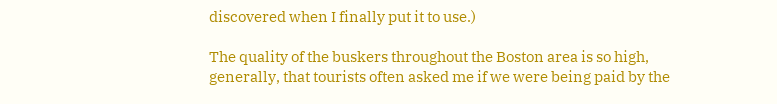discovered when I finally put it to use.)

The quality of the buskers throughout the Boston area is so high, generally, that tourists often asked me if we were being paid by the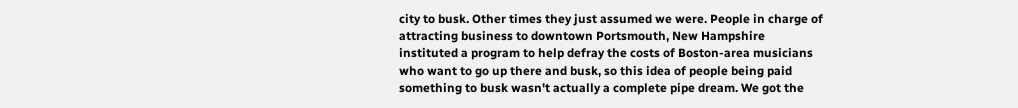city to busk. Other times they just assumed we were. People in charge of attracting business to downtown Portsmouth, New Hampshire instituted a program to help defray the costs of Boston-area musicians who want to go up there and busk, so this idea of people being paid something to busk wasn't actually a complete pipe dream. We got the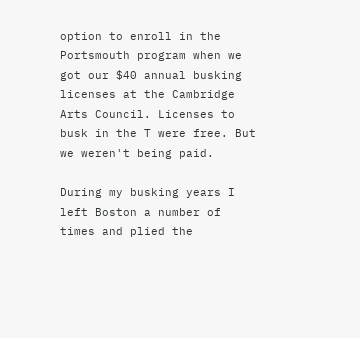option to enroll in the Portsmouth program when we got our $40 annual busking licenses at the Cambridge Arts Council. Licenses to busk in the T were free. But we weren't being paid.

During my busking years I left Boston a number of times and plied the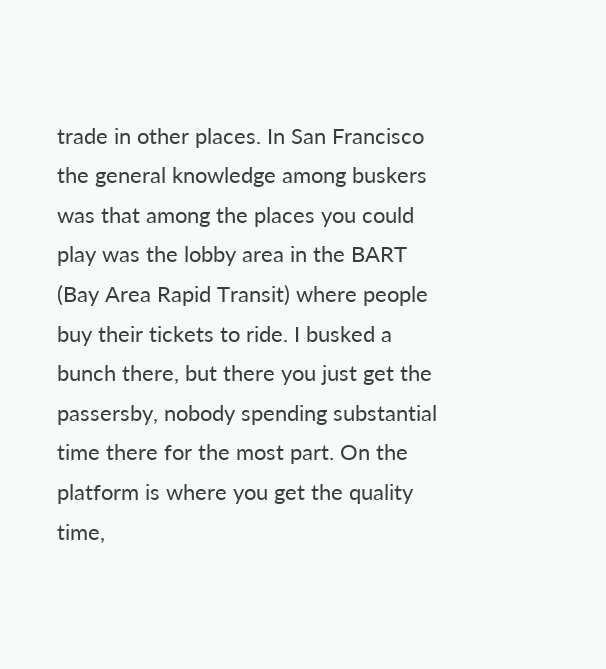trade in other places. In San Francisco the general knowledge among buskers was that among the places you could play was the lobby area in the BART (Bay Area Rapid Transit) where people buy their tickets to ride. I busked a bunch there, but there you just get the passersby, nobody spending substantial time there for the most part. On the platform is where you get the quality time,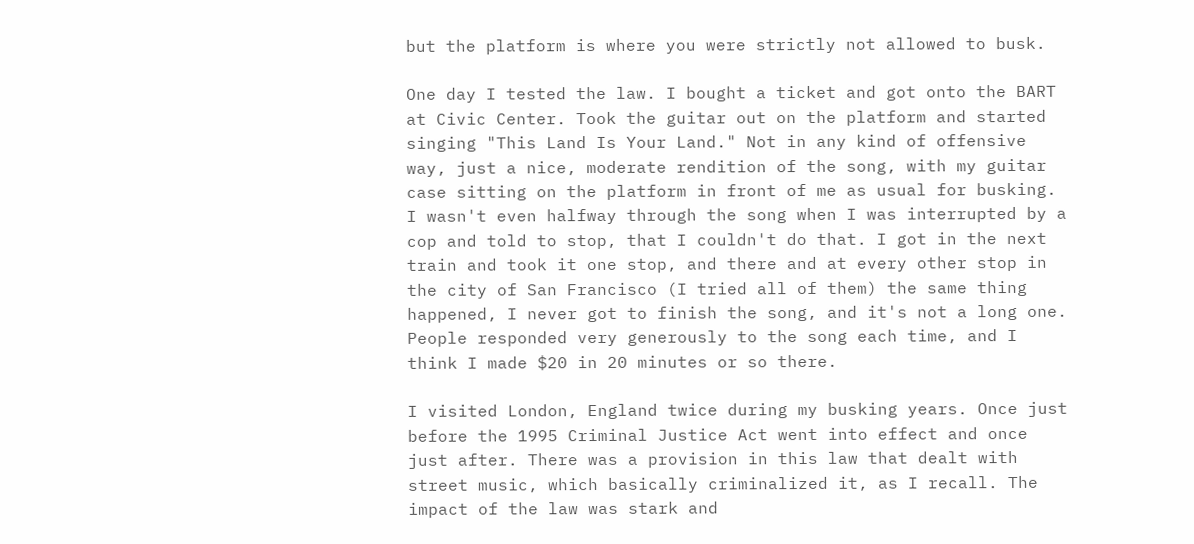but the platform is where you were strictly not allowed to busk.

One day I tested the law. I bought a ticket and got onto the BART at Civic Center. Took the guitar out on the platform and started singing "This Land Is Your Land." Not in any kind of offensive way, just a nice, moderate rendition of the song, with my guitar case sitting on the platform in front of me as usual for busking. I wasn't even halfway through the song when I was interrupted by a cop and told to stop, that I couldn't do that. I got in the next train and took it one stop, and there and at every other stop in the city of San Francisco (I tried all of them) the same thing happened, I never got to finish the song, and it's not a long one. People responded very generously to the song each time, and I think I made $20 in 20 minutes or so there.

I visited London, England twice during my busking years. Once just before the 1995 Criminal Justice Act went into effect and once just after. There was a provision in this law that dealt with street music, which basically criminalized it, as I recall. The impact of the law was stark and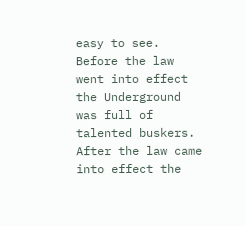easy to see. Before the law went into effect the Underground was full of talented buskers. After the law came into effect the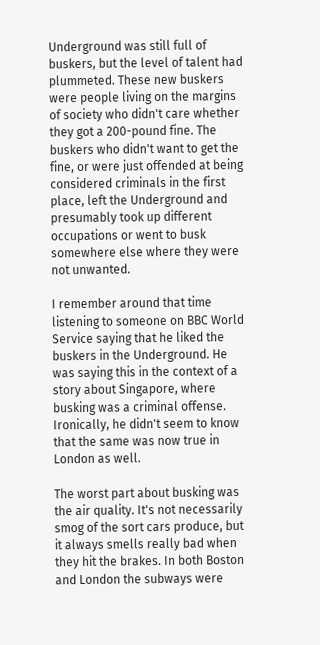Underground was still full of buskers, but the level of talent had plummeted. These new buskers were people living on the margins of society who didn't care whether they got a 200-pound fine. The buskers who didn't want to get the fine, or were just offended at being considered criminals in the first place, left the Underground and presumably took up different occupations or went to busk somewhere else where they were not unwanted.

I remember around that time listening to someone on BBC World Service saying that he liked the buskers in the Underground. He was saying this in the context of a story about Singapore, where busking was a criminal offense. Ironically, he didn't seem to know that the same was now true in London as well.

The worst part about busking was the air quality. It's not necessarily smog of the sort cars produce, but it always smells really bad when they hit the brakes. In both Boston and London the subways were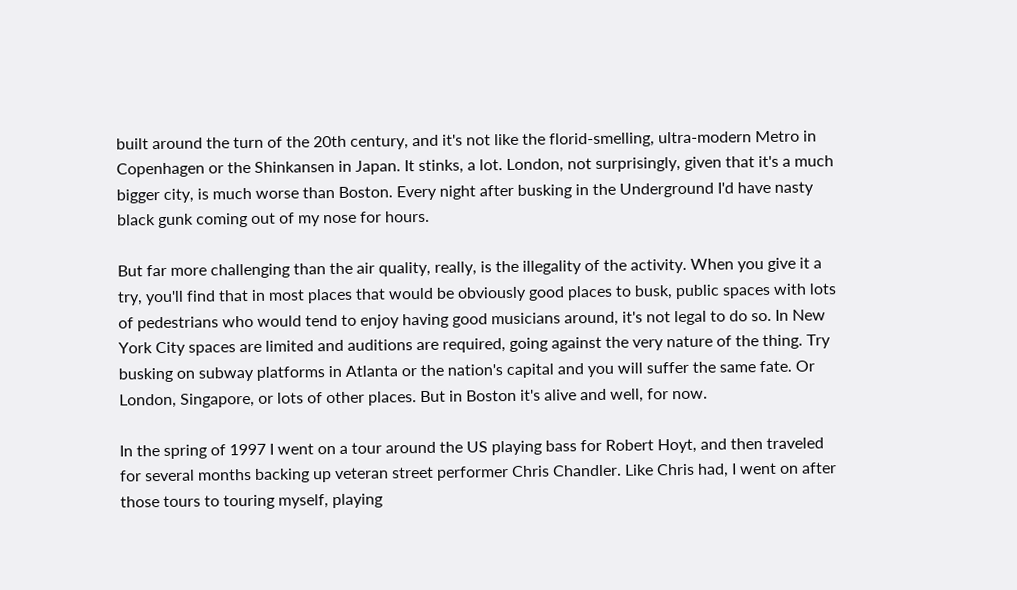built around the turn of the 20th century, and it's not like the florid-smelling, ultra-modern Metro in Copenhagen or the Shinkansen in Japan. It stinks, a lot. London, not surprisingly, given that it's a much bigger city, is much worse than Boston. Every night after busking in the Underground I'd have nasty black gunk coming out of my nose for hours.

But far more challenging than the air quality, really, is the illegality of the activity. When you give it a try, you'll find that in most places that would be obviously good places to busk, public spaces with lots of pedestrians who would tend to enjoy having good musicians around, it's not legal to do so. In New York City spaces are limited and auditions are required, going against the very nature of the thing. Try busking on subway platforms in Atlanta or the nation's capital and you will suffer the same fate. Or London, Singapore, or lots of other places. But in Boston it's alive and well, for now.

In the spring of 1997 I went on a tour around the US playing bass for Robert Hoyt, and then traveled for several months backing up veteran street performer Chris Chandler. Like Chris had, I went on after those tours to touring myself, playing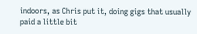indoors, as Chris put it, doing gigs that usually paid a little bit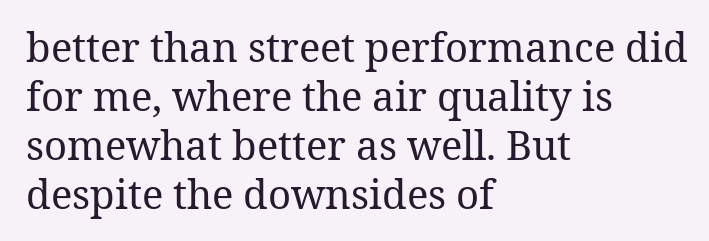better than street performance did for me, where the air quality is somewhat better as well. But despite the downsides of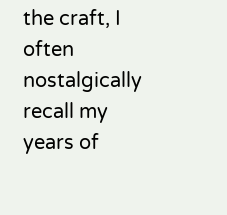the craft, I often nostalgically recall my years of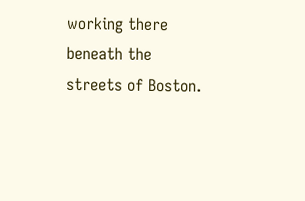working there beneath the streets of Boston.